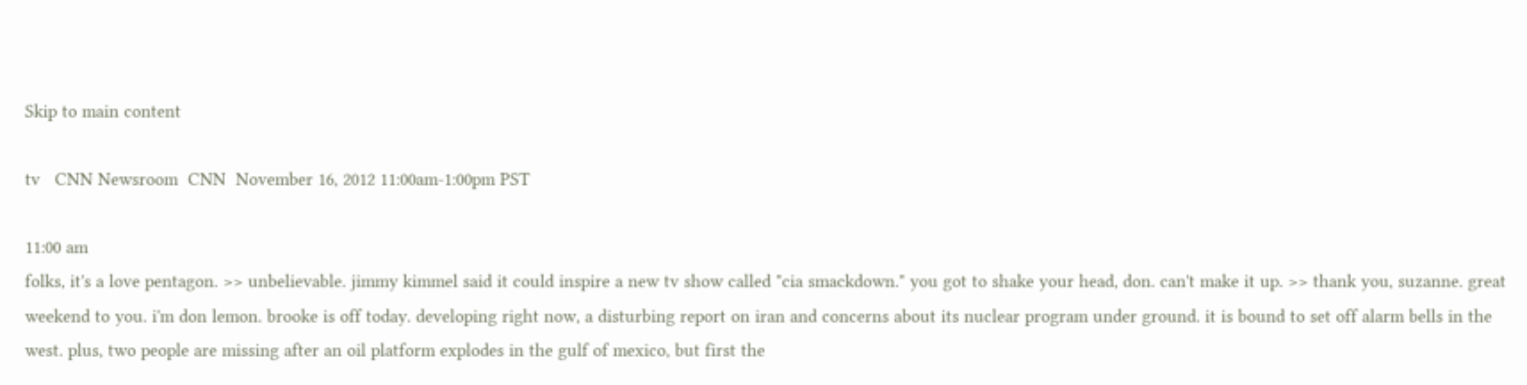Skip to main content

tv   CNN Newsroom  CNN  November 16, 2012 11:00am-1:00pm PST

11:00 am
folks, it's a love pentagon. >> unbelievable. jimmy kimmel said it could inspire a new tv show called "cia smackdown." you got to shake your head, don. can't make it up. >> thank you, suzanne. great weekend to you. i'm don lemon. brooke is off today. developing right now, a disturbing report on iran and concerns about its nuclear program under ground. it is bound to set off alarm bells in the west. plus, two people are missing after an oil platform explodes in the gulf of mexico, but first the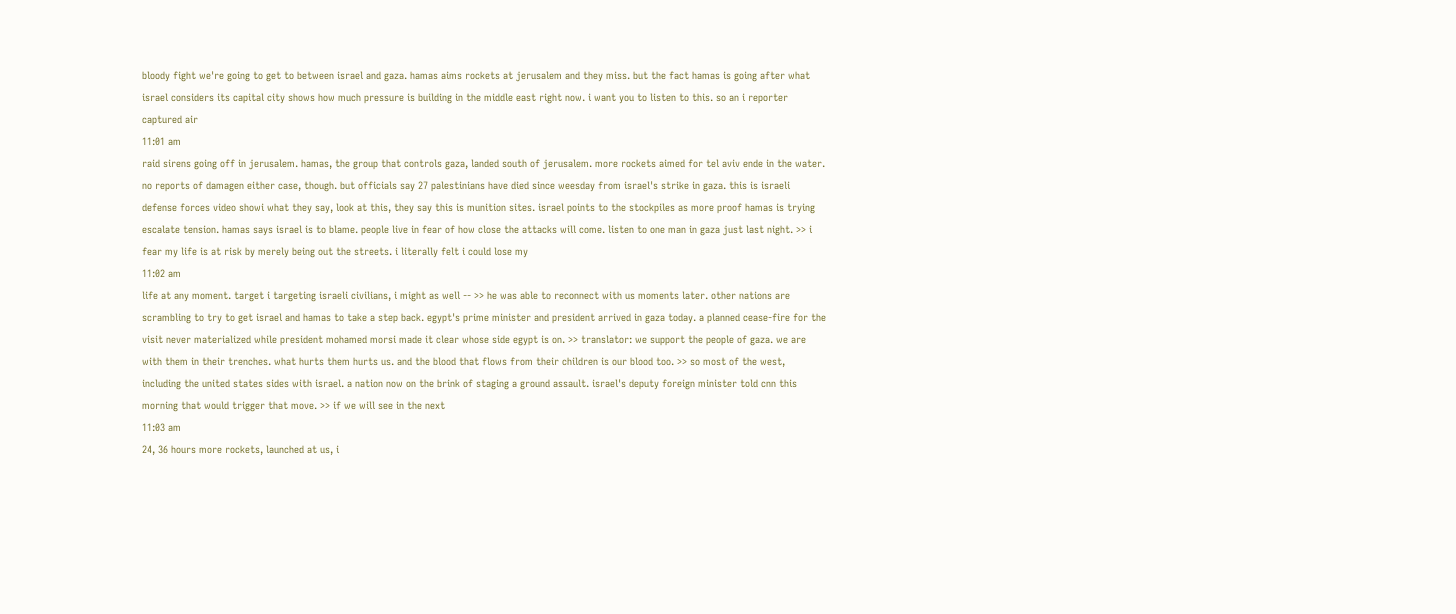bloody fight we're going to get to between israel and gaza. hamas aims rockets at jerusalem and they miss. but the fact hamas is going after what israel considers its capital city shows how much pressure is building in the middle east right now. i want you to listen to this. so an i reporter captured air
11:01 am
raid sirens going off in jerusalem. hamas, the group that controls gaza, landed south of jerusalem. more rockets aimed for tel aviv ende in the water. no reports of damagen either case, though. but officials say 27 palestinians have died since weesday from israel's strike in gaza. this is israeli defense forces video showi what they say, look at this, they say this is munition sites. israel points to the stockpiles as more proof hamas is trying escalate tension. hamas says israel is to blame. people live in fear of how close the attacks will come. listen to one man in gaza just last night. >> i fear my life is at risk by merely being out the streets. i literally felt i could lose my
11:02 am
life at any moment. target i targeting israeli civilians, i might as well -- >> he was able to reconnect with us moments later. other nations are scrambling to try to get israel and hamas to take a step back. egypt's prime minister and president arrived in gaza today. a planned cease-fire for the visit never materialized while president mohamed morsi made it clear whose side egypt is on. >> translator: we support the people of gaza. we are with them in their trenches. what hurts them hurts us. and the blood that flows from their children is our blood too. >> so most of the west, including the united states sides with israel. a nation now on the brink of staging a ground assault. israel's deputy foreign minister told cnn this morning that would trigger that move. >> if we will see in the next
11:03 am
24, 36 hours more rockets, launched at us, i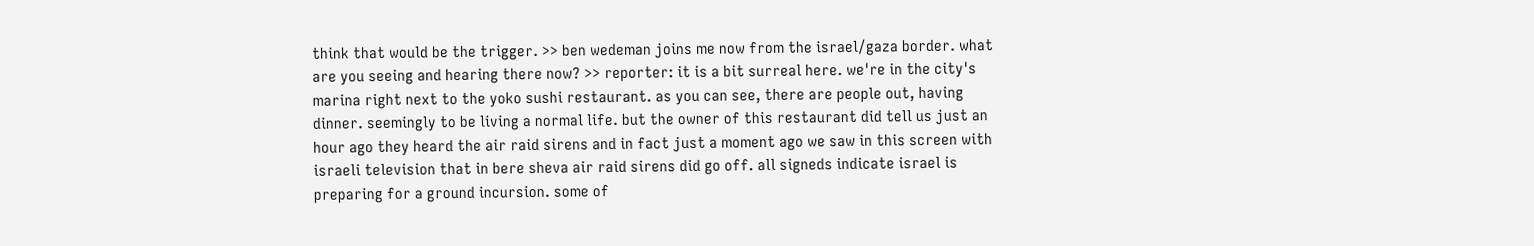think that would be the trigger. >> ben wedeman joins me now from the israel/gaza border. what are you seeing and hearing there now? >> reporter: it is a bit surreal here. we're in the city's marina right next to the yoko sushi restaurant. as you can see, there are people out, having dinner. seemingly to be living a normal life. but the owner of this restaurant did tell us just an hour ago they heard the air raid sirens and in fact just a moment ago we saw in this screen with israeli television that in bere sheva air raid sirens did go off. all signeds indicate israel is preparing for a ground incursion. some of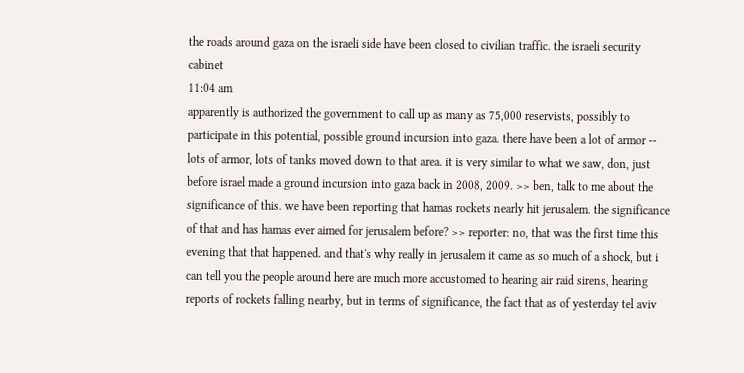the roads around gaza on the israeli side have been closed to civilian traffic. the israeli security cabinet
11:04 am
apparently is authorized the government to call up as many as 75,000 reservists, possibly to participate in this potential, possible ground incursion into gaza. there have been a lot of armor -- lots of armor, lots of tanks moved down to that area. it is very similar to what we saw, don, just before israel made a ground incursion into gaza back in 2008, 2009. >> ben, talk to me about the significance of this. we have been reporting that hamas rockets nearly hit jerusalem. the significance of that and has hamas ever aimed for jerusalem before? >> reporter: no, that was the first time this evening that that happened. and that's why really in jerusalem it came as so much of a shock, but i can tell you the people around here are much more accustomed to hearing air raid sirens, hearing reports of rockets falling nearby, but in terms of significance, the fact that as of yesterday tel aviv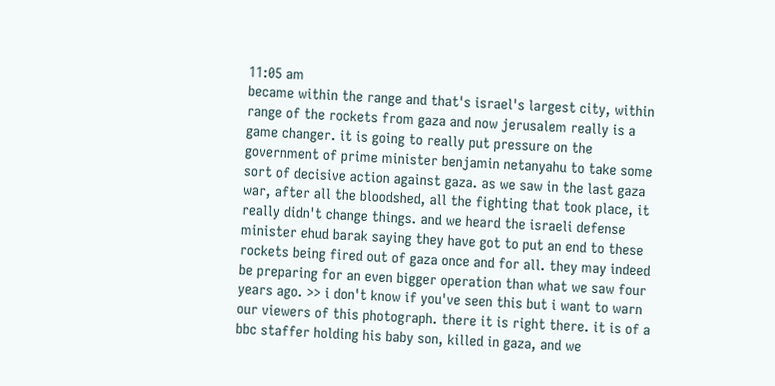11:05 am
became within the range and that's israel's largest city, within range of the rockets from gaza and now jerusalem really is a game changer. it is going to really put pressure on the government of prime minister benjamin netanyahu to take some sort of decisive action against gaza. as we saw in the last gaza war, after all the bloodshed, all the fighting that took place, it really didn't change things. and we heard the israeli defense minister ehud barak saying they have got to put an end to these rockets being fired out of gaza once and for all. they may indeed be preparing for an even bigger operation than what we saw four years ago. >> i don't know if you've seen this but i want to warn our viewers of this photograph. there it is right there. it is of a bbc staffer holding his baby son, killed in gaza, and we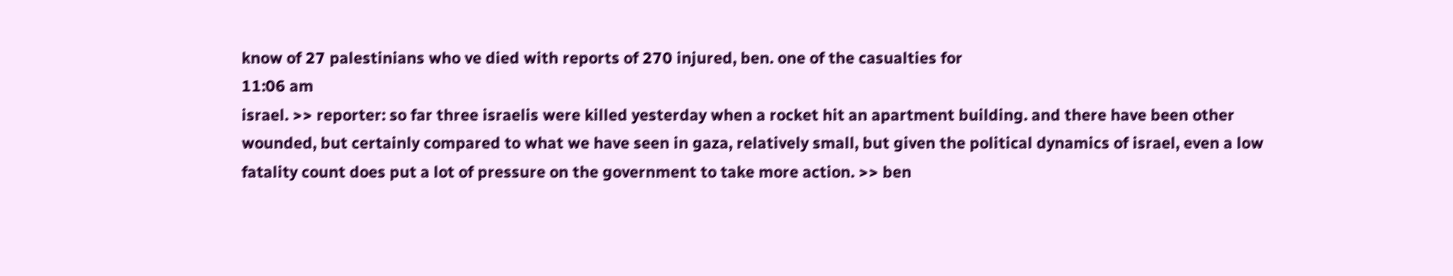know of 27 palestinians who ve died with reports of 270 injured, ben. one of the casualties for
11:06 am
israel. >> reporter: so far three israelis were killed yesterday when a rocket hit an apartment building. and there have been other wounded, but certainly compared to what we have seen in gaza, relatively small, but given the political dynamics of israel, even a low fatality count does put a lot of pressure on the government to take more action. >> ben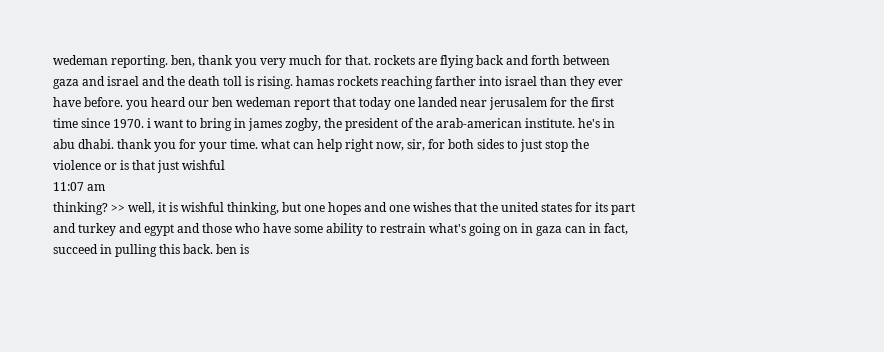wedeman reporting. ben, thank you very much for that. rockets are flying back and forth between gaza and israel and the death toll is rising. hamas rockets reaching farther into israel than they ever have before. you heard our ben wedeman report that today one landed near jerusalem for the first time since 1970. i want to bring in james zogby, the president of the arab-american institute. he's in abu dhabi. thank you for your time. what can help right now, sir, for both sides to just stop the violence or is that just wishful
11:07 am
thinking? >> well, it is wishful thinking, but one hopes and one wishes that the united states for its part and turkey and egypt and those who have some ability to restrain what's going on in gaza can in fact, succeed in pulling this back. ben is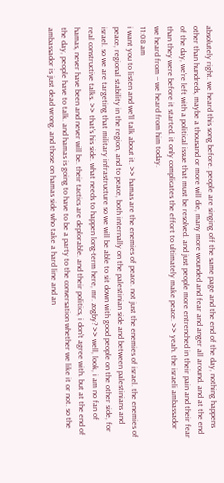absolutely right. we heard this song before. people are singing off the same page and the end of the day, nothing happens other than hundreds, maybe a thousand or more will die, many more wounded and fear and anger all around. and at the end of the day, we're left with a political issue that must be resolved. and just people more entrenched in their pain and their fear than they were before it started. it only complicates the effort to ultimately make peace. >> yeah. the israeli ambassador we heard from -- we heard from him today.
11:08 am
i want you to listen and we'll talk about it. >> hamas are the enemies of peace. not just the enemies of israel. the enemies of peace, regional stability in the region, and to peace, both internally on the palestinian side and between palestinians and israel. so we are targeting that military infrastructure so we will be able to sit down with good people on the other side, for real constructive talks. >> that's his side. what needs to happen long-term here, mr. zogby? >> well, look, i am no fan of hamas, never have been and never will be. their tactics are deplorable. and their politics, i don't agree with. but at the end of the day, people have to talk. and hamas is going to have to be a party to the conversation whether we like it or not. so the ambassador is just dead wrong. and those on hamas side who take a hard line and an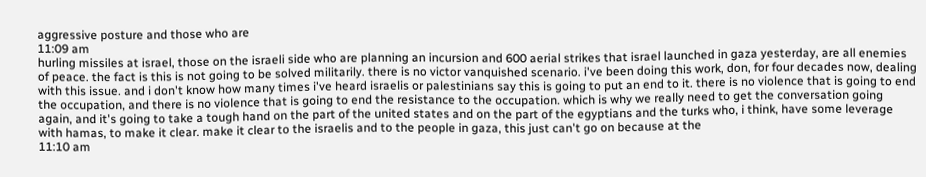aggressive posture and those who are
11:09 am
hurling missiles at israel, those on the israeli side who are planning an incursion and 600 aerial strikes that israel launched in gaza yesterday, are all enemies of peace. the fact is this is not going to be solved militarily. there is no victor vanquished scenario. i've been doing this work, don, for four decades now, dealing with this issue. and i don't know how many times i've heard israelis or palestinians say this is going to put an end to it. there is no violence that is going to end the occupation, and there is no violence that is going to end the resistance to the occupation. which is why we really need to get the conversation going again, and it's going to take a tough hand on the part of the united states and on the part of the egyptians and the turks who, i think, have some leverage with hamas, to make it clear. make it clear to the israelis and to the people in gaza, this just can't go on because at the
11:10 am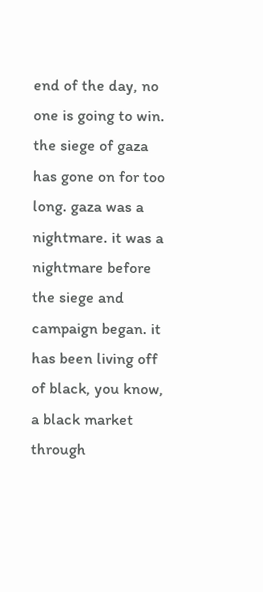end of the day, no one is going to win. the siege of gaza has gone on for too long. gaza was a nightmare. it was a nightmare before the siege and campaign began. it has been living off of black, you know, a black market through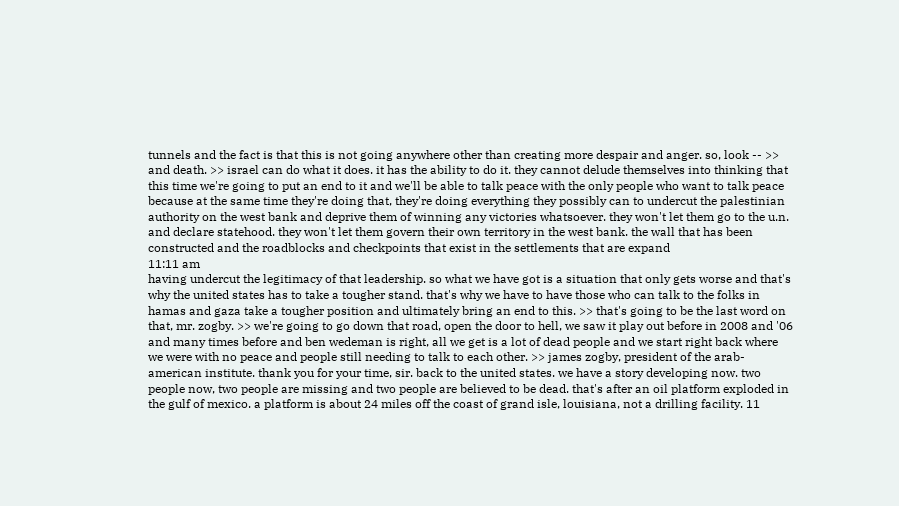tunnels and the fact is that this is not going anywhere other than creating more despair and anger. so, look -- >> and death. >> israel can do what it does. it has the ability to do it. they cannot delude themselves into thinking that this time we're going to put an end to it and we'll be able to talk peace with the only people who want to talk peace because at the same time they're doing that, they're doing everything they possibly can to undercut the palestinian authority on the west bank and deprive them of winning any victories whatsoever. they won't let them go to the u.n. and declare statehood. they won't let them govern their own territory in the west bank. the wall that has been constructed and the roadblocks and checkpoints that exist in the settlements that are expand
11:11 am
having undercut the legitimacy of that leadership. so what we have got is a situation that only gets worse and that's why the united states has to take a tougher stand. that's why we have to have those who can talk to the folks in hamas and gaza take a tougher position and ultimately bring an end to this. >> that's going to be the last word on that, mr. zogby. >> we're going to go down that road, open the door to hell, we saw it play out before in 2008 and '06 and many times before and ben wedeman is right, all we get is a lot of dead people and we start right back where we were with no peace and people still needing to talk to each other. >> james zogby, president of the arab-american institute. thank you for your time, sir. back to the united states. we have a story developing now. two people now, two people are missing and two people are believed to be dead. that's after an oil platform exploded in the gulf of mexico. a platform is about 24 miles off the coast of grand isle, louisiana, not a drilling facility. 11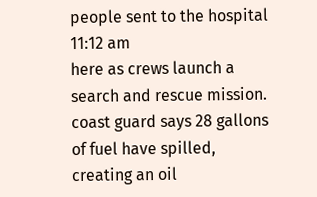people sent to the hospital
11:12 am
here as crews launch a search and rescue mission. coast guard says 28 gallons of fuel have spilled, creating an oil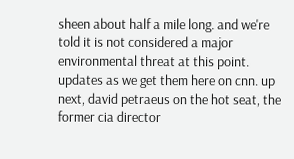sheen about half a mile long. and we're told it is not considered a major environmental threat at this point. updates as we get them here on cnn. up next, david petraeus on the hot seat, the former cia director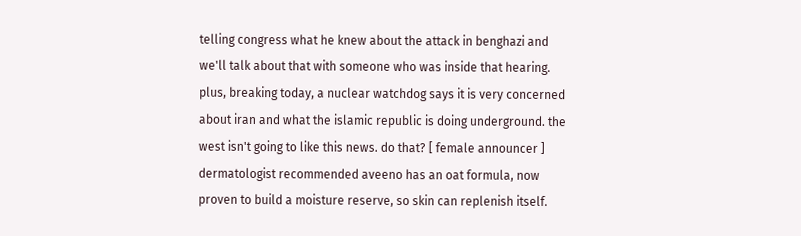telling congress what he knew about the attack in benghazi and we'll talk about that with someone who was inside that hearing. plus, breaking today, a nuclear watchdog says it is very concerned about iran and what the islamic republic is doing underground. the west isn't going to like this news. do that? [ female announcer ] dermatologist recommended aveeno has an oat formula, now proven to build a moisture reserve, so skin can replenish itself.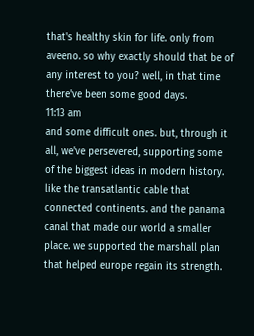that's healthy skin for life. only from aveeno. so why exactly should that be of any interest to you? well, in that time there've been some good days.
11:13 am
and some difficult ones. but, through it all, we've persevered, supporting some of the biggest ideas in modern history. like the transatlantic cable that connected continents. and the panama canal that made our world a smaller place. we supported the marshall plan that helped europe regain its strength.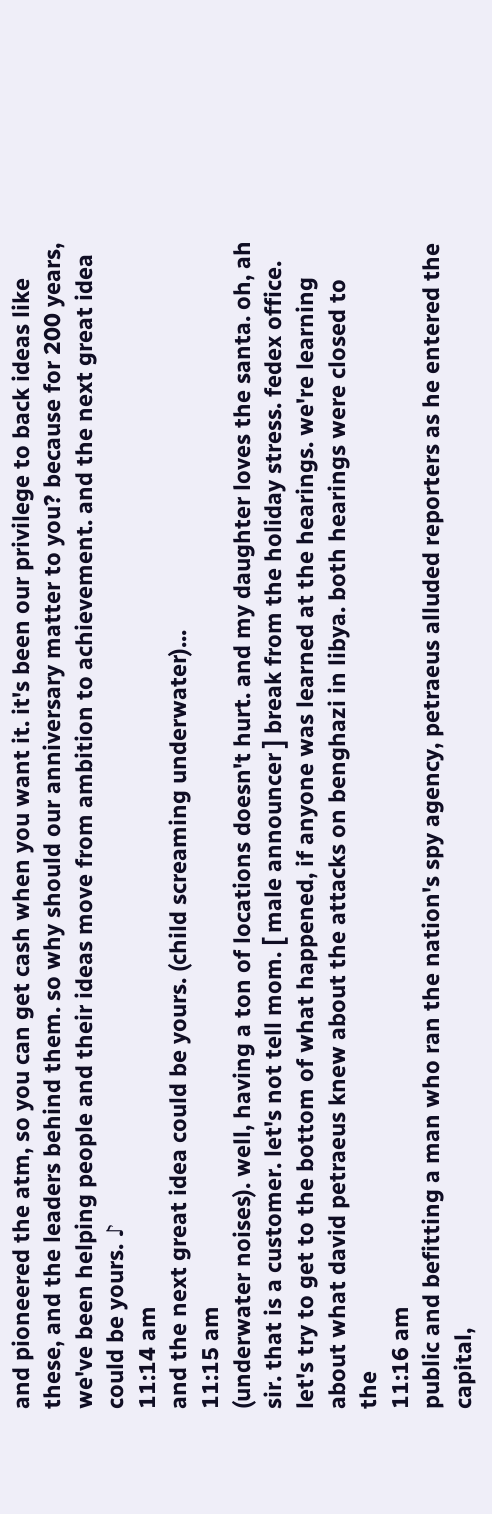and pioneered the atm, so you can get cash when you want it. it's been our privilege to back ideas like these, and the leaders behind them. so why should our anniversary matter to you? because for 200 years, we've been helping people and their ideas move from ambition to achievement. and the next great idea could be yours. ♪
11:14 am
and the next great idea could be yours. (child screaming underwater)...
11:15 am
(underwater noises). well, having a ton of locations doesn't hurt. and my daughter loves the santa. oh, ah sir. that is a customer. let's not tell mom. [ male announcer ] break from the holiday stress. fedex office. let's try to get to the bottom of what happened, if anyone was learned at the hearings. we're learning about what david petraeus knew about the attacks on benghazi in libya. both hearings were closed to the
11:16 am
public and befitting a man who ran the nation's spy agency, petraeus alluded reporters as he entered the capital,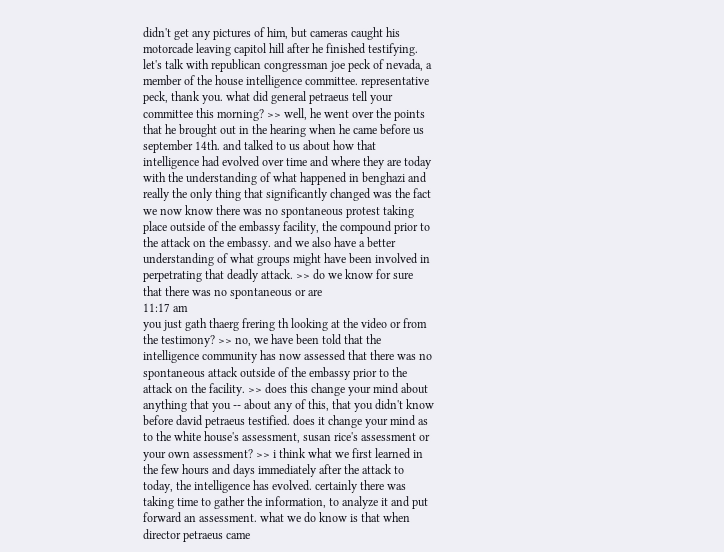didn't get any pictures of him, but cameras caught his motorcade leaving capitol hill after he finished testifying. let's talk with republican congressman joe peck of nevada, a member of the house intelligence committee. representative peck, thank you. what did general petraeus tell your committee this morning? >> well, he went over the points that he brought out in the hearing when he came before us september 14th. and talked to us about how that intelligence had evolved over time and where they are today with the understanding of what happened in benghazi and really the only thing that significantly changed was the fact we now know there was no spontaneous protest taking place outside of the embassy facility, the compound prior to the attack on the embassy. and we also have a better understanding of what groups might have been involved in perpetrating that deadly attack. >> do we know for sure that there was no spontaneous or are
11:17 am
you just gath thaerg frering th looking at the video or from the testimony? >> no, we have been told that the intelligence community has now assessed that there was no spontaneous attack outside of the embassy prior to the attack on the facility. >> does this change your mind about anything that you -- about any of this, that you didn't know before david petraeus testified. does it change your mind as to the white house's assessment, susan rice's assessment or your own assessment? >> i think what we first learned in the few hours and days immediately after the attack to today, the intelligence has evolved. certainly there was taking time to gather the information, to analyze it and put forward an assessment. what we do know is that when director petraeus came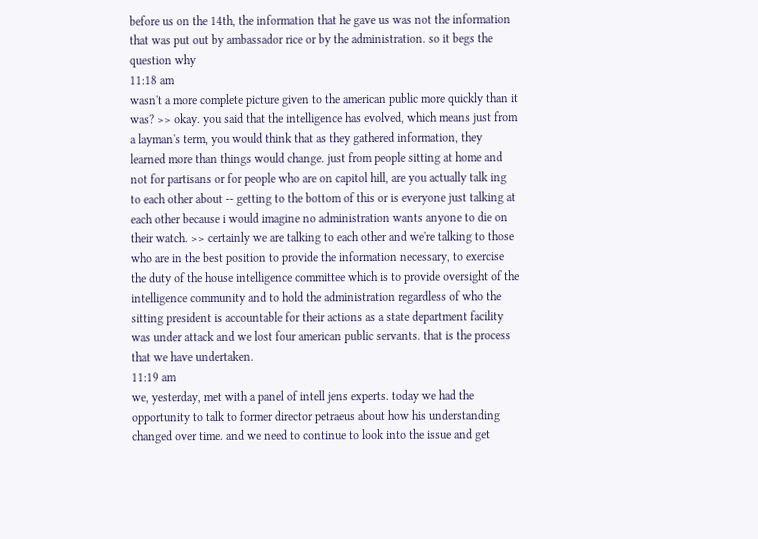before us on the 14th, the information that he gave us was not the information that was put out by ambassador rice or by the administration. so it begs the question why
11:18 am
wasn't a more complete picture given to the american public more quickly than it was? >> okay. you said that the intelligence has evolved, which means just from a layman's term, you would think that as they gathered information, they learned more than things would change. just from people sitting at home and not for partisans or for people who are on capitol hill, are you actually talk ing to each other about -- getting to the bottom of this or is everyone just talking at each other because i would imagine no administration wants anyone to die on their watch. >> certainly we are talking to each other and we're talking to those who are in the best position to provide the information necessary, to exercise the duty of the house intelligence committee which is to provide oversight of the intelligence community and to hold the administration regardless of who the sitting president is accountable for their actions as a state department facility was under attack and we lost four american public servants. that is the process that we have undertaken.
11:19 am
we, yesterday, met with a panel of intell jens experts. today we had the opportunity to talk to former director petraeus about how his understanding changed over time. and we need to continue to look into the issue and get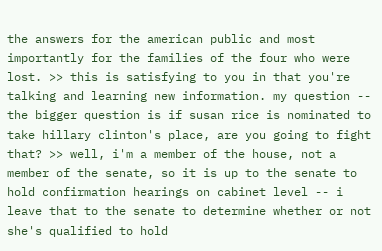the answers for the american public and most importantly for the families of the four who were lost. >> this is satisfying to you in that you're talking and learning new information. my question -- the bigger question is if susan rice is nominated to take hillary clinton's place, are you going to fight that? >> well, i'm a member of the house, not a member of the senate, so it is up to the senate to hold confirmation hearings on cabinet level -- i leave that to the senate to determine whether or not she's qualified to hold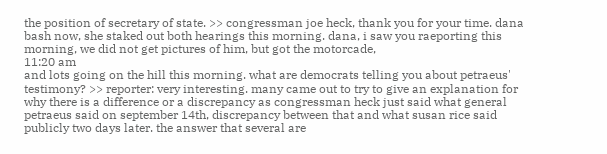the position of secretary of state. >> congressman joe heck, thank you for your time. dana bash now, she staked out both hearings this morning. dana, i saw you raeporting this morning, we did not get pictures of him, but got the motorcade,
11:20 am
and lots going on the hill this morning. what are democrats telling you about petraeus' testimony? >> reporter: very interesting. many came out to try to give an explanation for why there is a difference or a discrepancy as congressman heck just said what general petraeus said on september 14th, discrepancy between that and what susan rice said publicly two days later. the answer that several are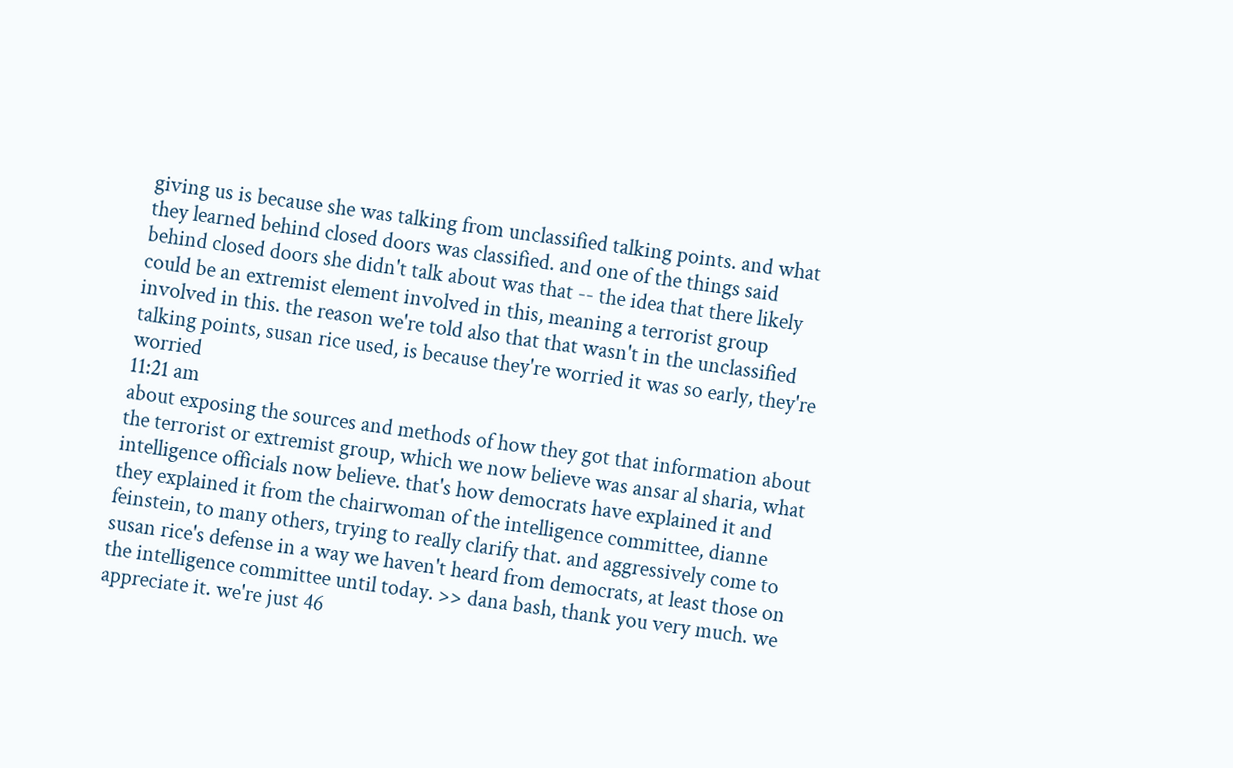giving us is because she was talking from unclassified talking points. and what they learned behind closed doors was classified. and one of the things said behind closed doors she didn't talk about was that -- the idea that there likely could be an extremist element involved in this, meaning a terrorist group involved in this. the reason we're told also that that wasn't in the unclassified talking points, susan rice used, is because they're worried it was so early, they're worried
11:21 am
about exposing the sources and methods of how they got that information about the terrorist or extremist group, which we now believe was ansar al sharia, what intelligence officials now believe. that's how democrats have explained it and they explained it from the chairwoman of the intelligence committee, dianne feinstein, to many others, trying to really clarify that. and aggressively come to susan rice's defense in a way we haven't heard from democrats, at least those on the intelligence committee until today. >> dana bash, thank you very much. we appreciate it. we're just 46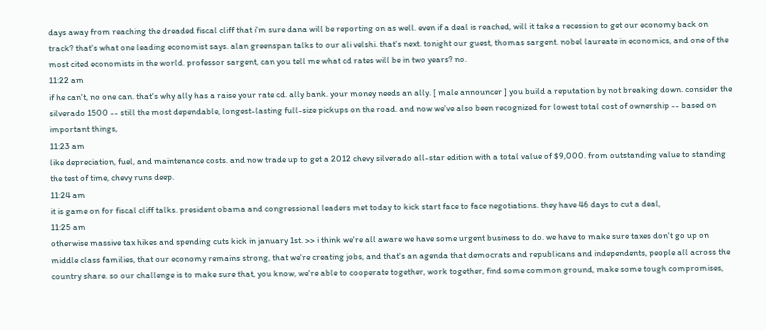days away from reaching the dreaded fiscal cliff that i'm sure dana will be reporting on as well. even if a deal is reached, will it take a recession to get our economy back on track? that's what one leading economist says. alan greenspan talks to our ali velshi. that's next. tonight our guest, thomas sargent. nobel laureate in economics, and one of the most cited economists in the world. professor sargent, can you tell me what cd rates will be in two years? no.
11:22 am
if he can't, no one can. that's why ally has a raise your rate cd. ally bank. your money needs an ally. [ male announcer ] you build a reputation by not breaking down. consider the silverado 1500 -- still the most dependable, longest-lasting full-size pickups on the road. and now we've also been recognized for lowest total cost of ownership -- based on important things,
11:23 am
like depreciation, fuel, and maintenance costs. and now trade up to get a 2012 chevy silverado all-star edition with a total value of $9,000. from outstanding value to standing the test of time, chevy runs deep.
11:24 am
it is game on for fiscal cliff talks. president obama and congressional leaders met today to kick start face to face negotiations. they have 46 days to cut a deal,
11:25 am
otherwise massive tax hikes and spending cuts kick in january 1st. >> i think we're all aware we have some urgent business to do. we have to make sure taxes don't go up on middle class families, that our economy remains strong, that we're creating jobs, and that's an agenda that democrats and republicans and independents, people all across the country share. so our challenge is to make sure that, you know, we're able to cooperate together, work together, find some common ground, make some tough compromises,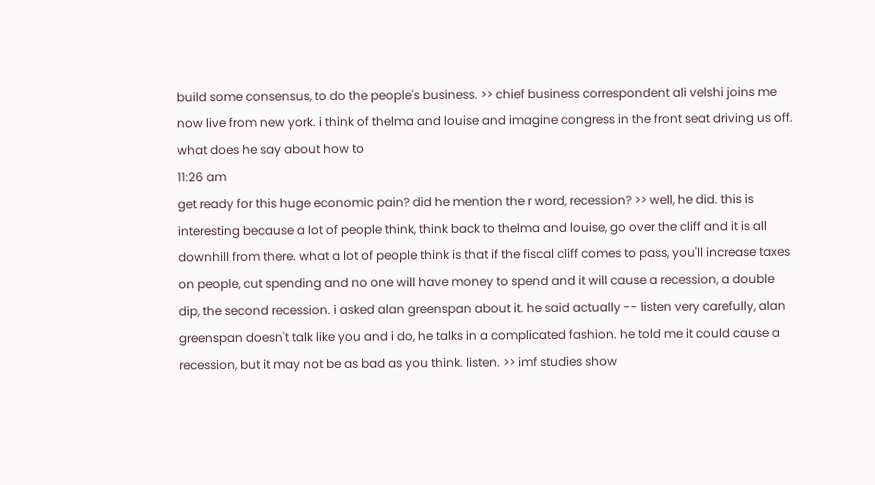build some consensus, to do the people's business. >> chief business correspondent ali velshi joins me now live from new york. i think of thelma and louise and imagine congress in the front seat driving us off. what does he say about how to
11:26 am
get ready for this huge economic pain? did he mention the r word, recession? >> well, he did. this is interesting because a lot of people think, think back to thelma and louise, go over the cliff and it is all downhill from there. what a lot of people think is that if the fiscal cliff comes to pass, you'll increase taxes on people, cut spending and no one will have money to spend and it will cause a recession, a double dip, the second recession. i asked alan greenspan about it. he said actually -- listen very carefully, alan greenspan doesn't talk like you and i do, he talks in a complicated fashion. he told me it could cause a recession, but it may not be as bad as you think. listen. >> imf studies show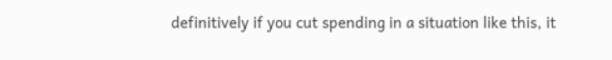definitively if you cut spending in a situation like this, it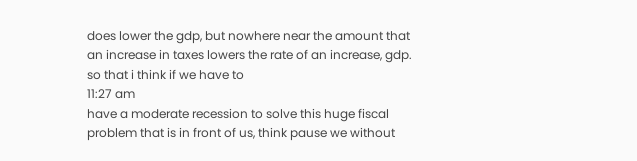does lower the gdp, but nowhere near the amount that an increase in taxes lowers the rate of an increase, gdp. so that i think if we have to
11:27 am
have a moderate recession to solve this huge fiscal problem that is in front of us, think pause we without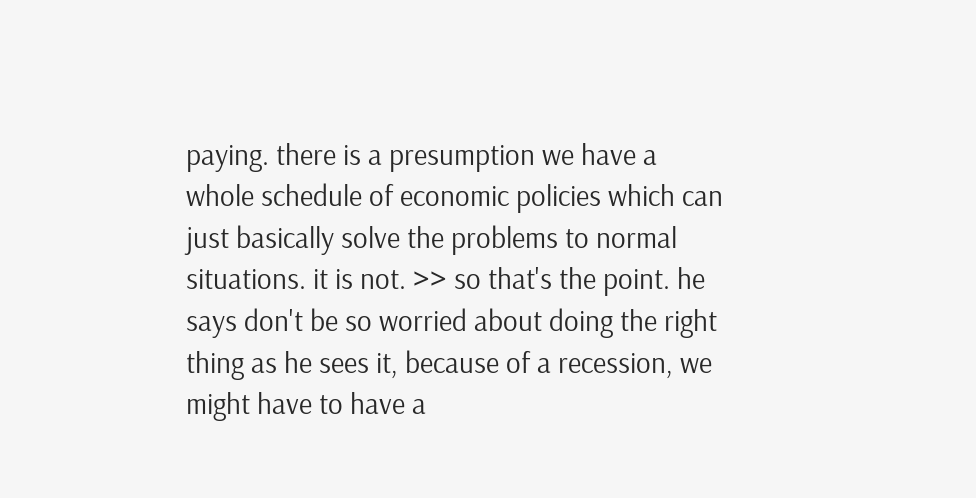paying. there is a presumption we have a whole schedule of economic policies which can just basically solve the problems to normal situations. it is not. >> so that's the point. he says don't be so worried about doing the right thing as he sees it, because of a recession, we might have to have a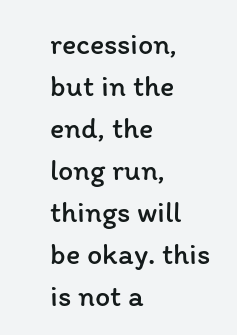recession, but in the end, the long run, things will be okay. this is not a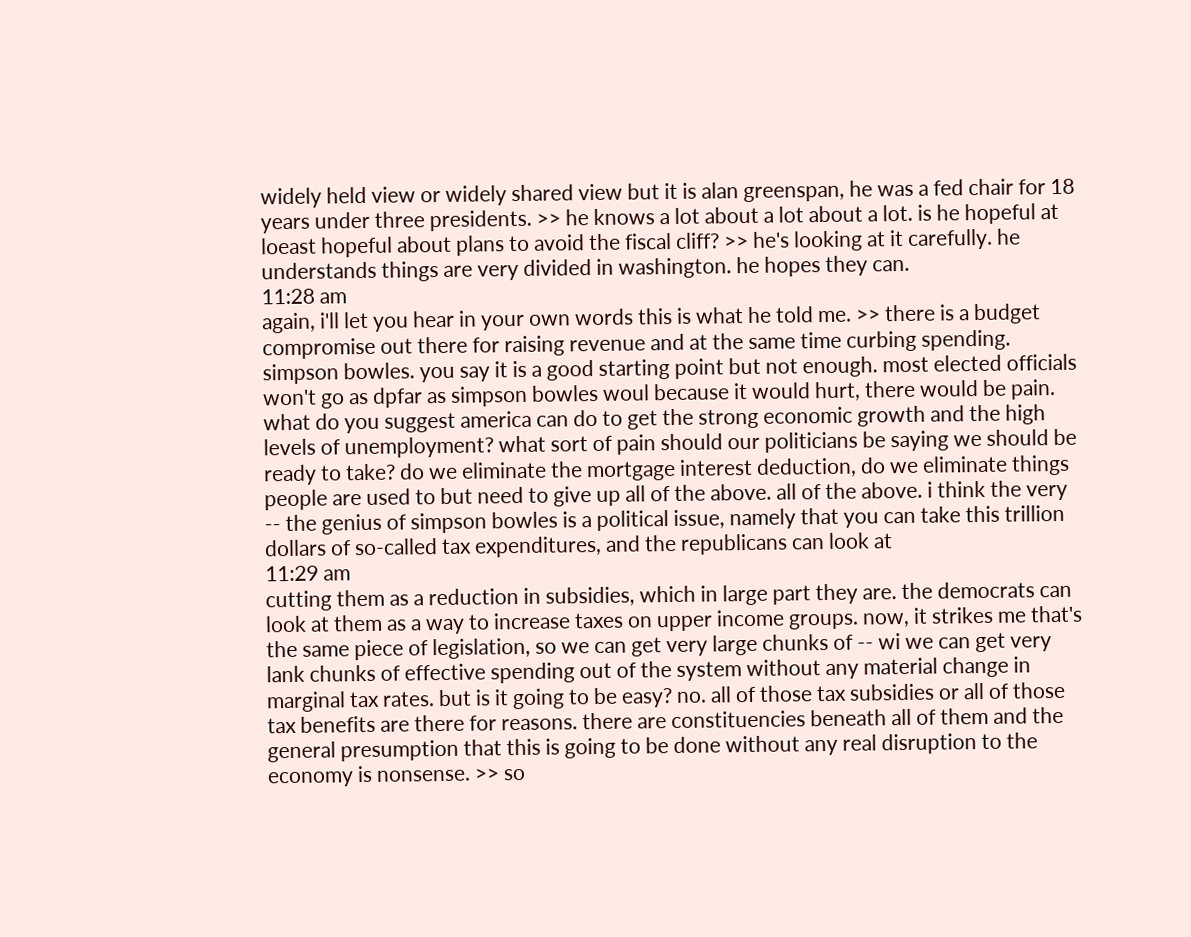widely held view or widely shared view but it is alan greenspan, he was a fed chair for 18 years under three presidents. >> he knows a lot about a lot about a lot. is he hopeful at loeast hopeful about plans to avoid the fiscal cliff? >> he's looking at it carefully. he understands things are very divided in washington. he hopes they can.
11:28 am
again, i'll let you hear in your own words this is what he told me. >> there is a budget compromise out there for raising revenue and at the same time curbing spending. simpson bowles. you say it is a good starting point but not enough. most elected officials won't go as dpfar as simpson bowles woul because it would hurt, there would be pain. what do you suggest america can do to get the strong economic growth and the high levels of unemployment? what sort of pain should our politicians be saying we should be ready to take? do we eliminate the mortgage interest deduction, do we eliminate things people are used to but need to give up all of the above. all of the above. i think the very -- the genius of simpson bowles is a political issue, namely that you can take this trillion dollars of so-called tax expenditures, and the republicans can look at
11:29 am
cutting them as a reduction in subsidies, which in large part they are. the democrats can look at them as a way to increase taxes on upper income groups. now, it strikes me that's the same piece of legislation, so we can get very large chunks of -- wi we can get very lank chunks of effective spending out of the system without any material change in marginal tax rates. but is it going to be easy? no. all of those tax subsidies or all of those tax benefits are there for reasons. there are constituencies beneath all of them and the general presumption that this is going to be done without any real disruption to the economy is nonsense. >> so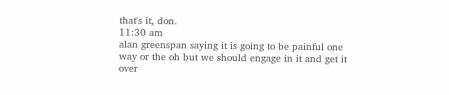that's it, don.
11:30 am
alan greenspan saying it is going to be painful one way or the oh but we should engage in it and get it over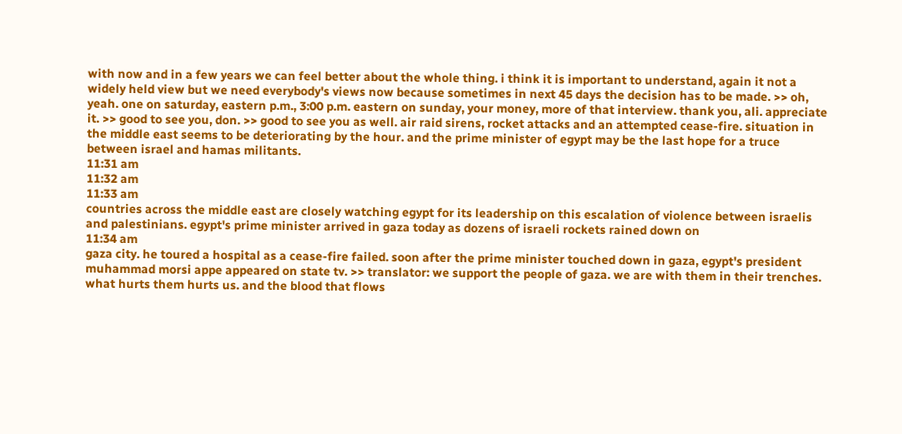with now and in a few years we can feel better about the whole thing. i think it is important to understand, again it not a widely held view but we need everybody's views now because sometimes in next 45 days the decision has to be made. >> oh, yeah. one on saturday, eastern p.m., 3:00 p.m. eastern on sunday, your money, more of that interview. thank you, ali. appreciate it. >> good to see you, don. >> good to see you as well. air raid sirens, rocket attacks and an attempted cease-fire. situation in the middle east seems to be deteriorating by the hour. and the prime minister of egypt may be the last hope for a truce between israel and hamas militants.
11:31 am
11:32 am
11:33 am
countries across the middle east are closely watching egypt for its leadership on this escalation of violence between israelis and palestinians. egypt's prime minister arrived in gaza today as dozens of israeli rockets rained down on
11:34 am
gaza city. he toured a hospital as a cease-fire failed. soon after the prime minister touched down in gaza, egypt's president muhammad morsi appe appeared on state tv. >> translator: we support the people of gaza. we are with them in their trenches. what hurts them hurts us. and the blood that flows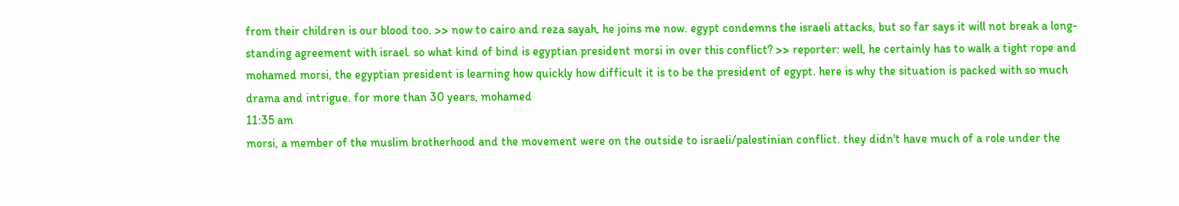from their children is our blood too. >> now to cairo and reza sayah, he joins me now. egypt condemns the israeli attacks, but so far says it will not break a long-standing agreement with israel. so what kind of bind is egyptian president morsi in over this conflict? >> reporter: well, he certainly has to walk a tight rope and mohamed morsi, the egyptian president is learning how quickly how difficult it is to be the president of egypt. here is why the situation is packed with so much drama and intrigue. for more than 30 years, mohamed
11:35 am
morsi, a member of the muslim brotherhood and the movement were on the outside to israeli/palestinian conflict. they didn't have much of a role under the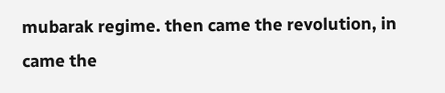mubarak regime. then came the revolution, in came the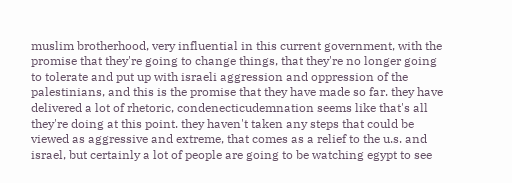muslim brotherhood, very influential in this current government, with the promise that they're going to change things, that they're no longer going to tolerate and put up with israeli aggression and oppression of the palestinians, and this is the promise that they have made so far. they have delivered a lot of rhetoric, condenecticudemnation seems like that's all they're doing at this point. they haven't taken any steps that could be viewed as aggressive and extreme, that comes as a relief to the u.s. and israel, but certainly a lot of people are going to be watching egypt to see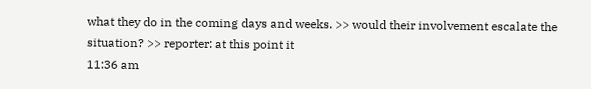what they do in the coming days and weeks. >> would their involvement escalate the situation? >> reporter: at this point it
11:36 am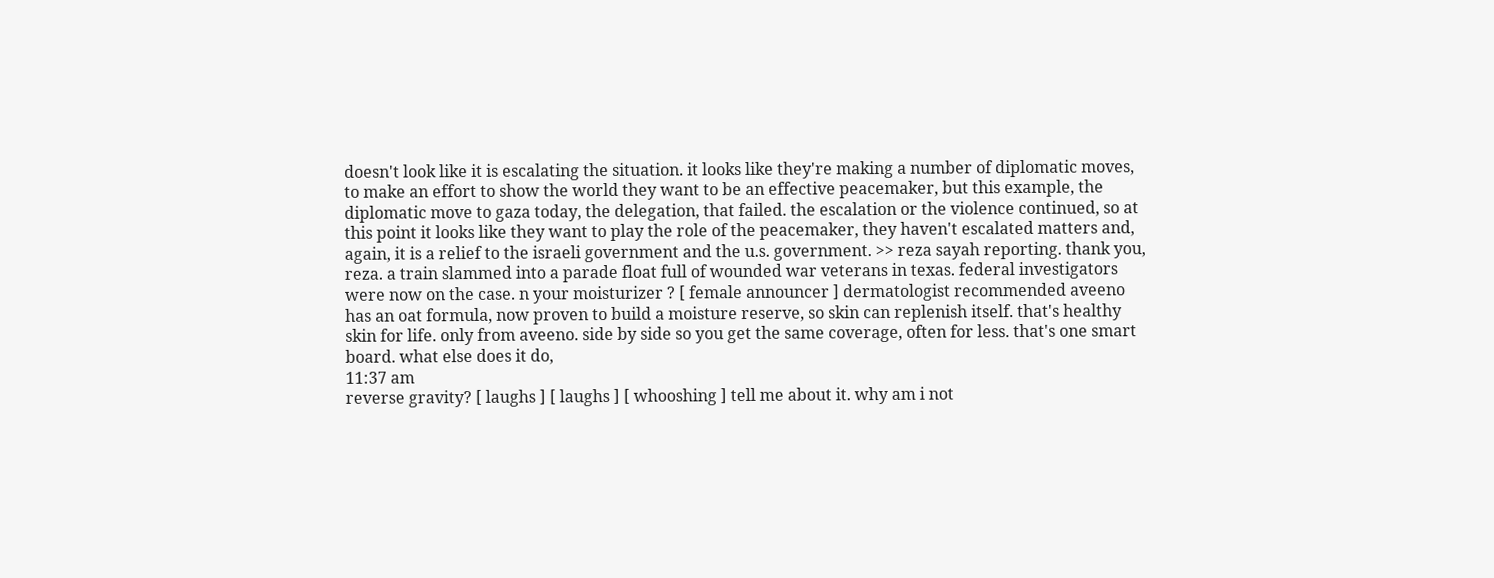doesn't look like it is escalating the situation. it looks like they're making a number of diplomatic moves, to make an effort to show the world they want to be an effective peacemaker, but this example, the diplomatic move to gaza today, the delegation, that failed. the escalation or the violence continued, so at this point it looks like they want to play the role of the peacemaker, they haven't escalated matters and, again, it is a relief to the israeli government and the u.s. government. >> reza sayah reporting. thank you, reza. a train slammed into a parade float full of wounded war veterans in texas. federal investigators were now on the case. n your moisturizer ? [ female announcer ] dermatologist recommended aveeno has an oat formula, now proven to build a moisture reserve, so skin can replenish itself. that's healthy skin for life. only from aveeno. side by side so you get the same coverage, often for less. that's one smart board. what else does it do,
11:37 am
reverse gravity? [ laughs ] [ laughs ] [ whooshing ] tell me about it. why am i not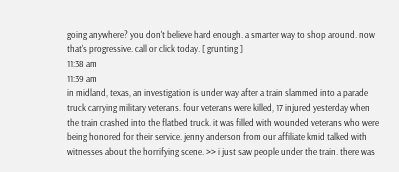going anywhere? you don't believe hard enough. a smarter way to shop around. now that's progressive. call or click today. [ grunting ]
11:38 am
11:39 am
in midland, texas, an investigation is under way after a train slammed into a parade truck carrying military veterans. four veterans were killed, 17 injured yesterday when the train crashed into the flatbed truck. it was filled with wounded veterans who were being honored for their service. jenny anderson from our affiliate kmid talked with witnesses about the horrifying scene. >> i just saw people under the train. there was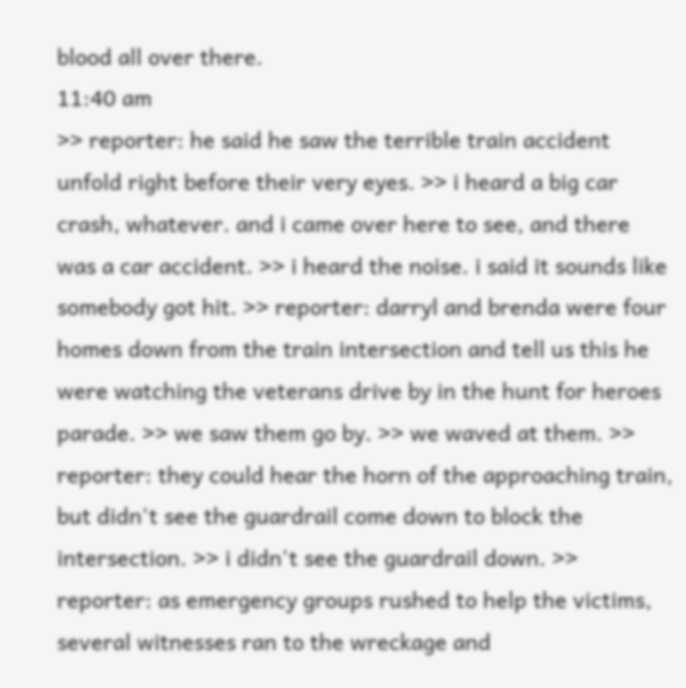blood all over there.
11:40 am
>> reporter: he said he saw the terrible train accident unfold right before their very eyes. >> i heard a big car crash, whatever. and i came over here to see, and there was a car accident. >> i heard the noise. i said it sounds like somebody got hit. >> reporter: darryl and brenda were four homes down from the train intersection and tell us this he were watching the veterans drive by in the hunt for heroes parade. >> we saw them go by. >> we waved at them. >> reporter: they could hear the horn of the approaching train, but didn't see the guardrail come down to block the intersection. >> i didn't see the guardrail down. >> reporter: as emergency groups rushed to help the victims, several witnesses ran to the wreckage and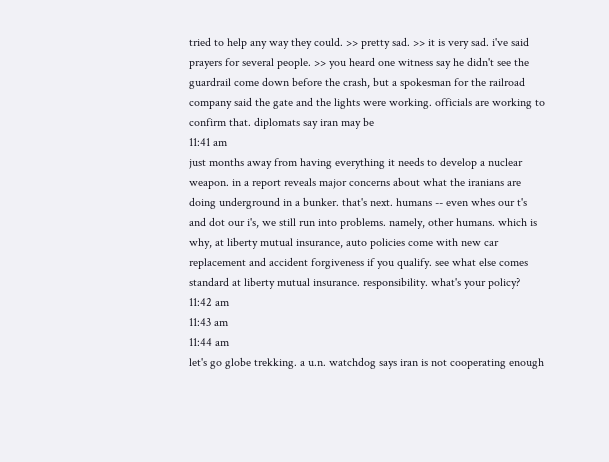tried to help any way they could. >> pretty sad. >> it is very sad. i've said prayers for several people. >> you heard one witness say he didn't see the guardrail come down before the crash, but a spokesman for the railroad company said the gate and the lights were working. officials are working to confirm that. diplomats say iran may be
11:41 am
just months away from having everything it needs to develop a nuclear weapon. in a report reveals major concerns about what the iranians are doing underground in a bunker. that's next. humans -- even whes our t's and dot our i's, we still run into problems. namely, other humans. which is why, at liberty mutual insurance, auto policies come with new car replacement and accident forgiveness if you qualify. see what else comes standard at liberty mutual insurance. responsibility. what's your policy?
11:42 am
11:43 am
11:44 am
let's go globe trekking. a u.n. watchdog says iran is not cooperating enough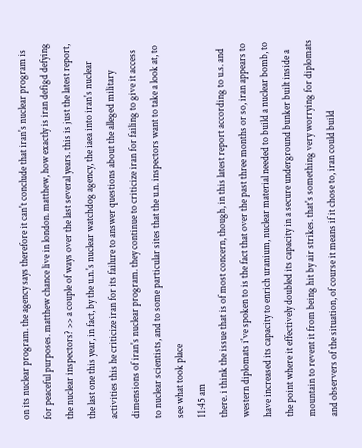on its nuclear program. the agency says therefore it can't conclude that iran's nuclear program is for peaceful purposes. matthew chance live in london. matthew, how exactly is iran defigd defying the nuclear inspectors? >> a couple of ways over the last several years. this is just the latest report, the last one this year, in fact, by the u.n.'s nuclear watchdog agency, the iaea into iran's nuclear activities this he criticize iran for its failure to answer questions about the alleged military dimensions of iran's nuclear program. they continue to criticize iran for failing to give it access to nuclear scientists, and to some particular sites that the u.n. inspectors want to take a look at, to see what took place
11:45 am
there. i think the issue that is of most concern, though, in this latest report according to u.s. and western diplomats i've spoken to is the fact that over the past three months or so, iran appears to have increased its capacity to enrich uranium, nuclear material needed to build a nuclear bomb, to the point where it effectively doubled its capacity in a secure underground bunker built inside a mountain to revent it from being hit by air strikes. that's something very worrying for diplomats and observers of the situation, of course it means if it chose to, iran could build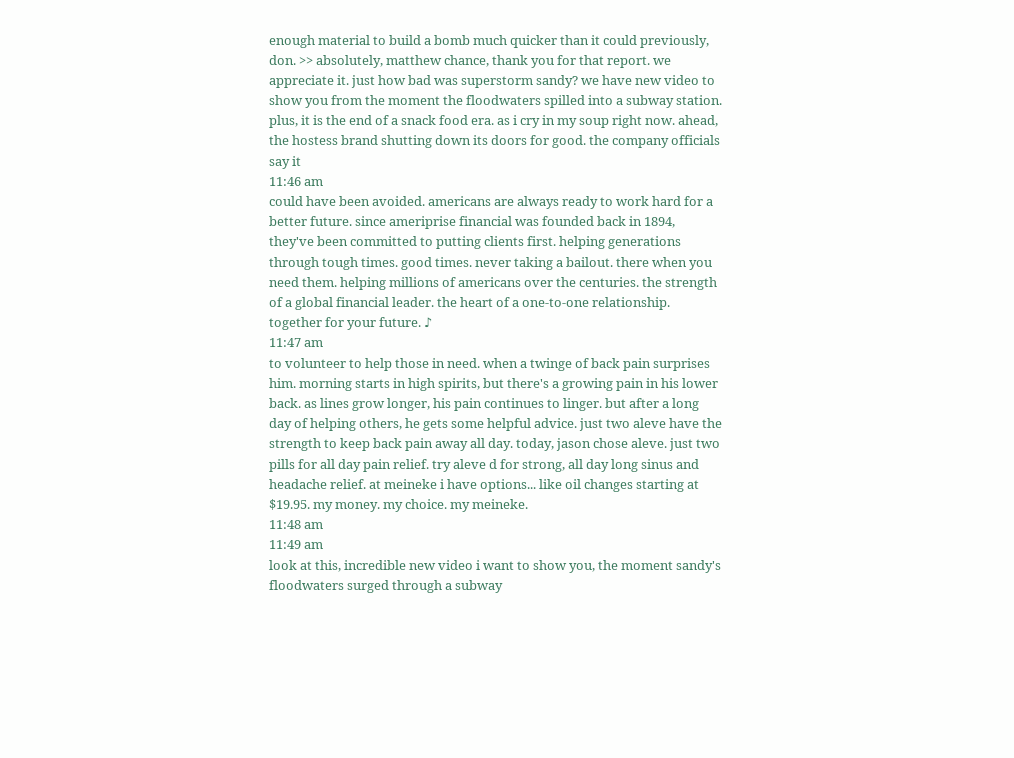enough material to build a bomb much quicker than it could previously, don. >> absolutely, matthew chance, thank you for that report. we appreciate it. just how bad was superstorm sandy? we have new video to show you from the moment the floodwaters spilled into a subway station. plus, it is the end of a snack food era. as i cry in my soup right now. ahead, the hostess brand shutting down its doors for good. the company officials say it
11:46 am
could have been avoided. americans are always ready to work hard for a better future. since ameriprise financial was founded back in 1894, they've been committed to putting clients first. helping generations through tough times. good times. never taking a bailout. there when you need them. helping millions of americans over the centuries. the strength of a global financial leader. the heart of a one-to-one relationship. together for your future. ♪
11:47 am
to volunteer to help those in need. when a twinge of back pain surprises him. morning starts in high spirits, but there's a growing pain in his lower back. as lines grow longer, his pain continues to linger. but after a long day of helping others, he gets some helpful advice. just two aleve have the strength to keep back pain away all day. today, jason chose aleve. just two pills for all day pain relief. try aleve d for strong, all day long sinus and headache relief. at meineke i have options... like oil changes starting at $19.95. my money. my choice. my meineke.
11:48 am
11:49 am
look at this, incredible new video i want to show you, the moment sandy's floodwaters surged through a subway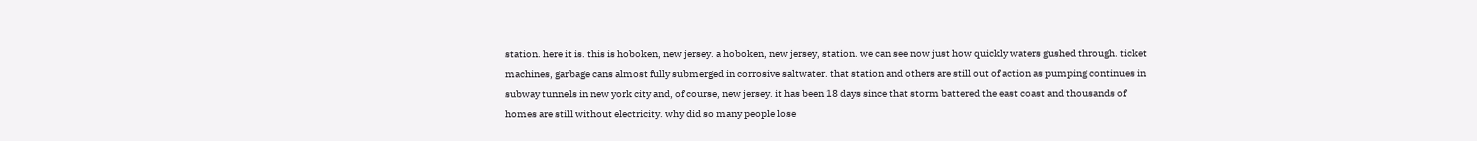station. here it is. this is hoboken, new jersey. a hoboken, new jersey, station. we can see now just how quickly waters gushed through. ticket machines, garbage cans almost fully submerged in corrosive saltwater. that station and others are still out of action as pumping continues in subway tunnels in new york city and, of course, new jersey. it has been 18 days since that storm battered the east coast and thousands of homes are still without electricity. why did so many people lose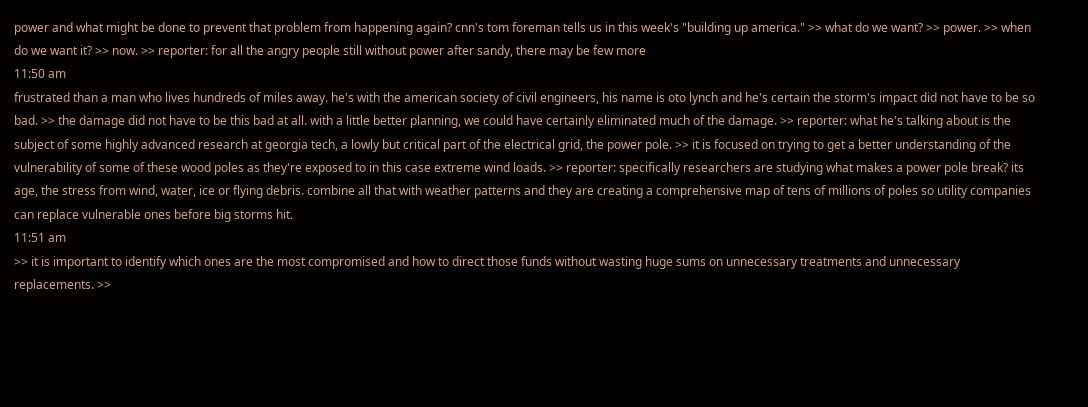power and what might be done to prevent that problem from happening again? cnn's tom foreman tells us in this week's "building up america." >> what do we want? >> power. >> when do we want it? >> now. >> reporter: for all the angry people still without power after sandy, there may be few more
11:50 am
frustrated than a man who lives hundreds of miles away. he's with the american society of civil engineers, his name is oto lynch and he's certain the storm's impact did not have to be so bad. >> the damage did not have to be this bad at all. with a little better planning, we could have certainly eliminated much of the damage. >> reporter: what he's talking about is the subject of some highly advanced research at georgia tech, a lowly but critical part of the electrical grid, the power pole. >> it is focused on trying to get a better understanding of the vulnerability of some of these wood poles as they're exposed to in this case extreme wind loads. >> reporter: specifically researchers are studying what makes a power pole break? its age, the stress from wind, water, ice or flying debris. combine all that with weather patterns and they are creating a comprehensive map of tens of millions of poles so utility companies can replace vulnerable ones before big storms hit.
11:51 am
>> it is important to identify which ones are the most compromised and how to direct those funds without wasting huge sums on unnecessary treatments and unnecessary replacements. >>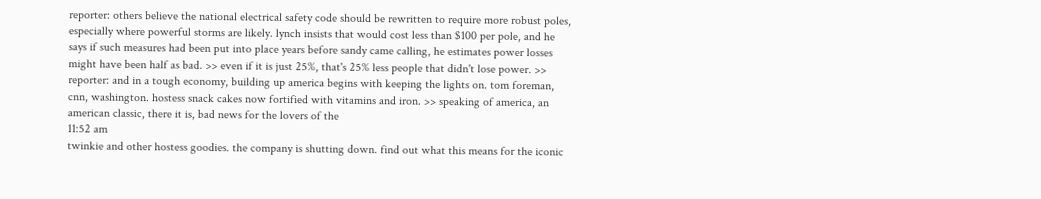reporter: others believe the national electrical safety code should be rewritten to require more robust poles, especially where powerful storms are likely. lynch insists that would cost less than $100 per pole, and he says if such measures had been put into place years before sandy came calling, he estimates power losses might have been half as bad. >> even if it is just 25%, that's 25% less people that didn't lose power. >> reporter: and in a tough economy, building up america begins with keeping the lights on. tom foreman, cnn, washington. hostess snack cakes now fortified with vitamins and iron. >> speaking of america, an american classic, there it is, bad news for the lovers of the
11:52 am
twinkie and other hostess goodies. the company is shutting down. find out what this means for the iconic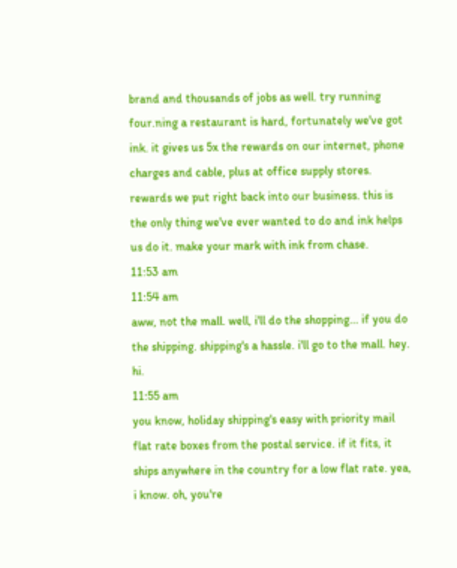brand and thousands of jobs as well. try running four.ning a restaurant is hard, fortunately we've got ink. it gives us 5x the rewards on our internet, phone charges and cable, plus at office supply stores. rewards we put right back into our business. this is the only thing we've ever wanted to do and ink helps us do it. make your mark with ink from chase.
11:53 am
11:54 am
aww, not the mall. well, i'll do the shopping... if you do the shipping. shipping's a hassle. i'll go to the mall. hey. hi.
11:55 am
you know, holiday shipping's easy with priority mail flat rate boxes from the postal service. if it fits, it ships anywhere in the country for a low flat rate. yea, i know. oh, you're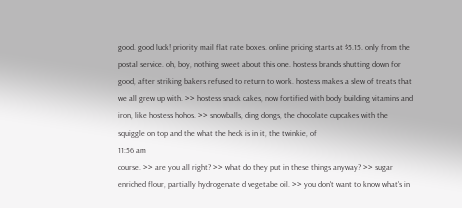good. good luck! priority mail flat rate boxes. online pricing starts at $5.15. only from the postal service. oh, boy, nothing sweet about this one. hostess brands shutting down for good, after striking bakers refused to return to work. hostess makes a slew of treats that we all grew up with. >> hostess snack cakes, now fortified with body building vitamins and iron, like hostess hohos. >> snowballs, ding dongs, the chocolate cupcakes with the squiggle on top and the what the heck is in it, the twinkie, of
11:56 am
course. >> are you all right? >> what do they put in these things anyway? >> sugar enriched flour, partially hydrogenate d vegetabe oil. >> you don't want to know what's in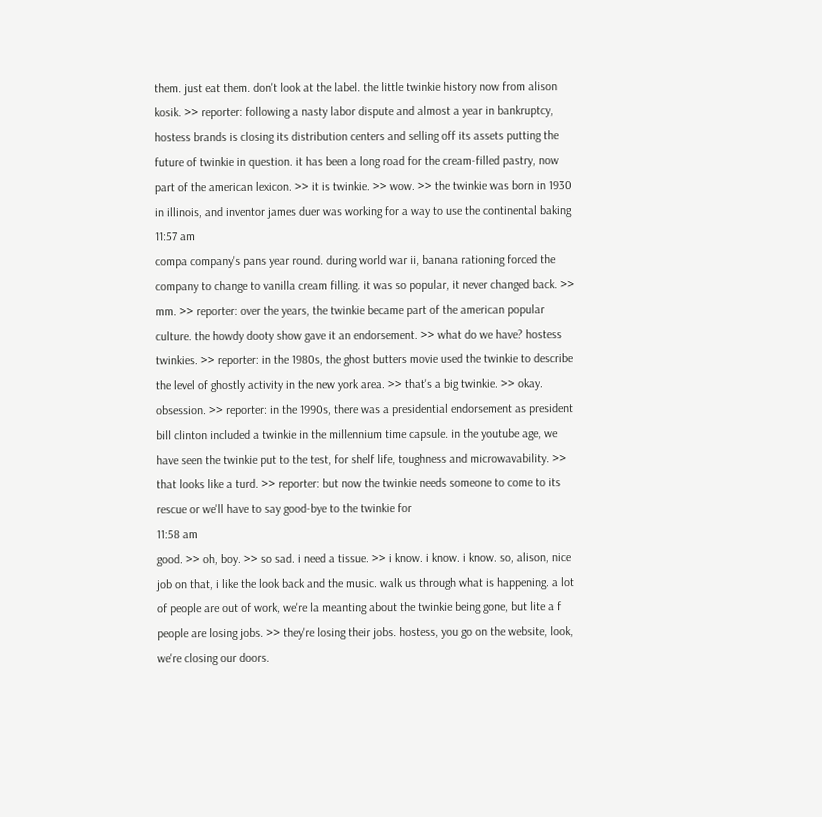them. just eat them. don't look at the label. the little twinkie history now from alison kosik. >> reporter: following a nasty labor dispute and almost a year in bankruptcy, hostess brands is closing its distribution centers and selling off its assets putting the future of twinkie in question. it has been a long road for the cream-filled pastry, now part of the american lexicon. >> it is twinkie. >> wow. >> the twinkie was born in 1930 in illinois, and inventor james duer was working for a way to use the continental baking
11:57 am
compa company's pans year round. during world war ii, banana rationing forced the company to change to vanilla cream filling. it was so popular, it never changed back. >> mm. >> reporter: over the years, the twinkie became part of the american popular culture. the howdy dooty show gave it an endorsement. >> what do we have? hostess twinkies. >> reporter: in the 1980s, the ghost butters movie used the twinkie to describe the level of ghostly activity in the new york area. >> that's a big twinkie. >> okay. obsession. >> reporter: in the 1990s, there was a presidential endorsement as president bill clinton included a twinkie in the millennium time capsule. in the youtube age, we have seen the twinkie put to the test, for shelf life, toughness and microwavability. >> that looks like a turd. >> reporter: but now the twinkie needs someone to come to its rescue or we'll have to say good-bye to the twinkie for
11:58 am
good. >> oh, boy. >> so sad. i need a tissue. >> i know. i know. i know. so, alison, nice job on that, i like the look back and the music. walk us through what is happening. a lot of people are out of work, we're la meanting about the twinkie being gone, but lite a f people are losing jobs. >> they're losing their jobs. hostess, you go on the website, look, we're closing our doors.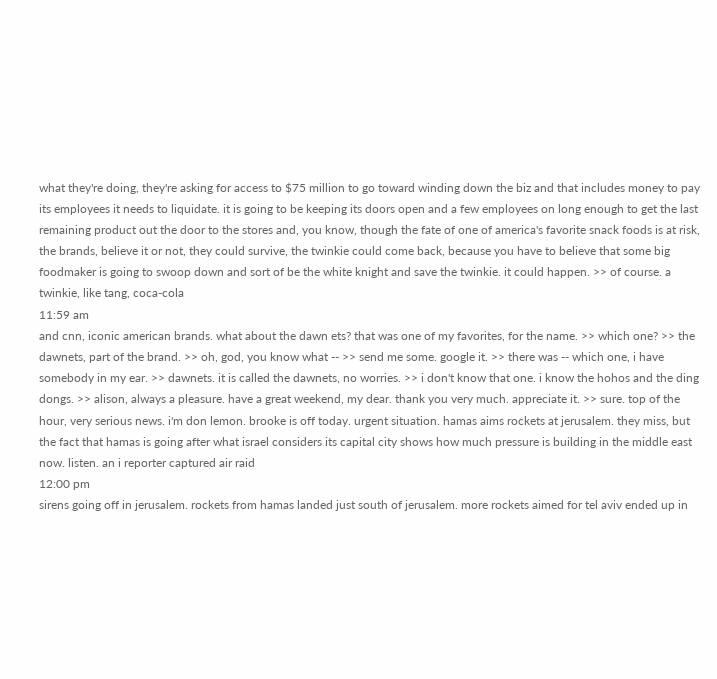what they're doing, they're asking for access to $75 million to go toward winding down the biz and that includes money to pay its employees it needs to liquidate. it is going to be keeping its doors open and a few employees on long enough to get the last remaining product out the door to the stores and, you know, though the fate of one of america's favorite snack foods is at risk, the brands, believe it or not, they could survive, the twinkie could come back, because you have to believe that some big foodmaker is going to swoop down and sort of be the white knight and save the twinkie. it could happen. >> of course. a twinkie, like tang, coca-cola
11:59 am
and cnn, iconic american brands. what about the dawn ets? that was one of my favorites, for the name. >> which one? >> the dawnets, part of the brand. >> oh, god, you know what -- >> send me some. google it. >> there was -- which one, i have somebody in my ear. >> dawnets. it is called the dawnets, no worries. >> i don't know that one. i know the hohos and the ding dongs. >> alison, always a pleasure. have a great weekend, my dear. thank you very much. appreciate it. >> sure. top of the hour, very serious news. i'm don lemon. brooke is off today. urgent situation. hamas aims rockets at jerusalem. they miss, but the fact that hamas is going after what israel considers its capital city shows how much pressure is building in the middle east now. listen. an i reporter captured air raid
12:00 pm
sirens going off in jerusalem. rockets from hamas landed just south of jerusalem. more rockets aimed for tel aviv ended up in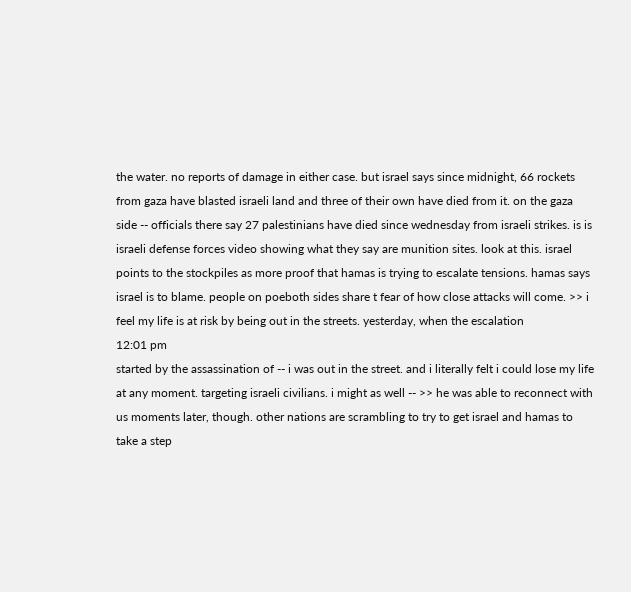the water. no reports of damage in either case. but israel says since midnight, 66 rockets from gaza have blasted israeli land and three of their own have died from it. on the gaza side -- officials there say 27 palestinians have died since wednesday from israeli strikes. is is israeli defense forces video showing what they say are munition sites. look at this. israel points to the stockpiles as more proof that hamas is trying to escalate tensions. hamas says israel is to blame. people on poeboth sides share t fear of how close attacks will come. >> i feel my life is at risk by being out in the streets. yesterday, when the escalation
12:01 pm
started by the assassination of -- i was out in the street. and i literally felt i could lose my life at any moment. targeting israeli civilians. i might as well -- >> he was able to reconnect with us moments later, though. other nations are scrambling to try to get israel and hamas to take a step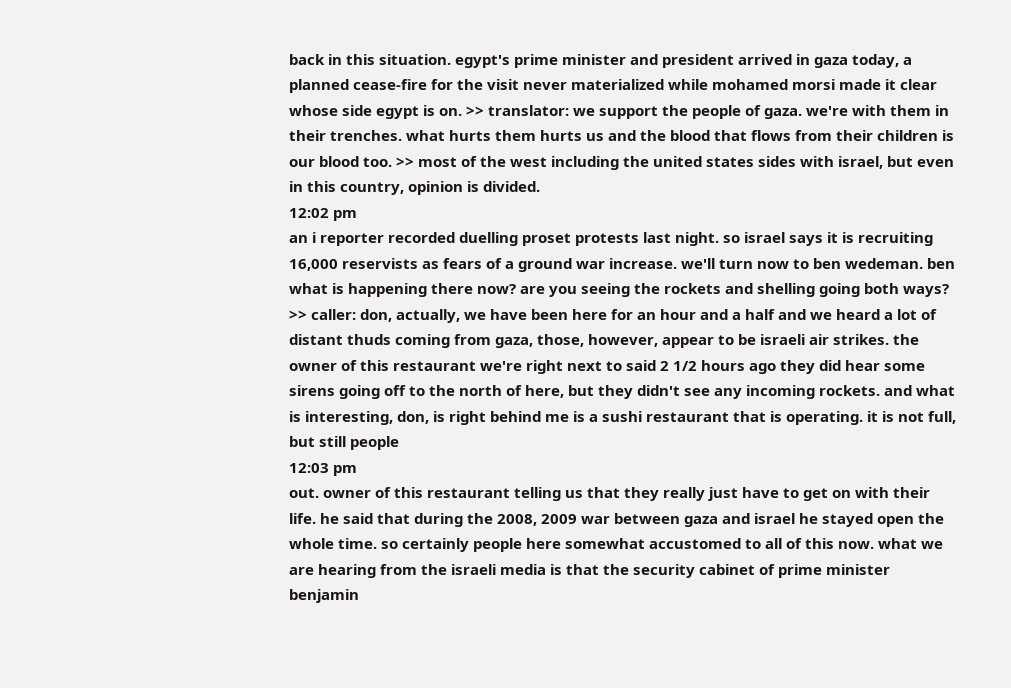back in this situation. egypt's prime minister and president arrived in gaza today, a planned cease-fire for the visit never materialized while mohamed morsi made it clear whose side egypt is on. >> translator: we support the people of gaza. we're with them in their trenches. what hurts them hurts us and the blood that flows from their children is our blood too. >> most of the west including the united states sides with israel, but even in this country, opinion is divided.
12:02 pm
an i reporter recorded duelling proset protests last night. so israel says it is recruiting 16,000 reservists as fears of a ground war increase. we'll turn now to ben wedeman. ben what is happening there now? are you seeing the rockets and shelling going both ways? >> caller: don, actually, we have been here for an hour and a half and we heard a lot of distant thuds coming from gaza, those, however, appear to be israeli air strikes. the owner of this restaurant we're right next to said 2 1/2 hours ago they did hear some sirens going off to the north of here, but they didn't see any incoming rockets. and what is interesting, don, is right behind me is a sushi restaurant that is operating. it is not full, but still people
12:03 pm
out. owner of this restaurant telling us that they really just have to get on with their life. he said that during the 2008, 2009 war between gaza and israel he stayed open the whole time. so certainly people here somewhat accustomed to all of this now. what we are hearing from the israeli media is that the security cabinet of prime minister benjamin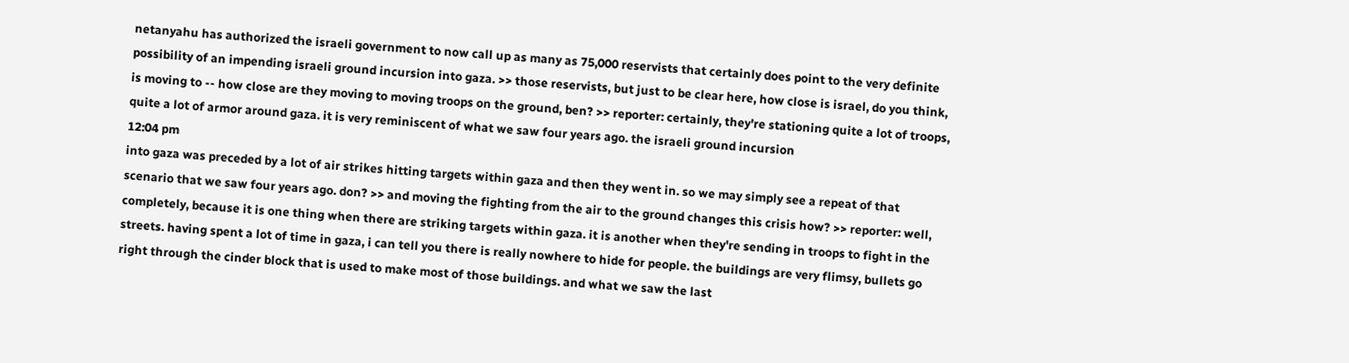netanyahu has authorized the israeli government to now call up as many as 75,000 reservists that certainly does point to the very definite possibility of an impending israeli ground incursion into gaza. >> those reservists, but just to be clear here, how close is israel, do you think, is moving to -- how close are they moving to moving troops on the ground, ben? >> reporter: certainly, they're stationing quite a lot of troops, quite a lot of armor around gaza. it is very reminiscent of what we saw four years ago. the israeli ground incursion
12:04 pm
into gaza was preceded by a lot of air strikes hitting targets within gaza and then they went in. so we may simply see a repeat of that scenario that we saw four years ago. don? >> and moving the fighting from the air to the ground changes this crisis how? >> reporter: well, completely, because it is one thing when there are striking targets within gaza. it is another when they're sending in troops to fight in the streets. having spent a lot of time in gaza, i can tell you there is really nowhere to hide for people. the buildings are very flimsy, bullets go right through the cinder block that is used to make most of those buildings. and what we saw the last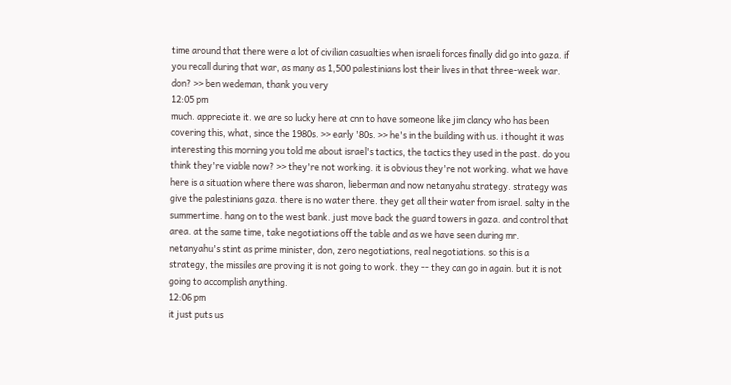time around that there were a lot of civilian casualties when israeli forces finally did go into gaza. if you recall during that war, as many as 1,500 palestinians lost their lives in that three-week war. don? >> ben wedeman, thank you very
12:05 pm
much. appreciate it. we are so lucky here at cnn to have someone like jim clancy who has been covering this, what, since the 1980s. >> early '80s. >> he's in the building with us. i thought it was interesting this morning you told me about israel's tactics, the tactics they used in the past. do you think they're viable now? >> they're not working. it is obvious they're not working. what we have here is a situation where there was sharon, lieberman and now netanyahu strategy. strategy was give the palestinians gaza. there is no water there. they get all their water from israel. salty in the summertime. hang on to the west bank. just move back the guard towers in gaza. and control that area. at the same time, take negotiations off the table and as we have seen during mr. netanyahu's stint as prime minister, don, zero negotiations, real negotiations. so this is a strategy, the missiles are proving it is not going to work. they -- they can go in again. but it is not going to accomplish anything.
12:06 pm
it just puts us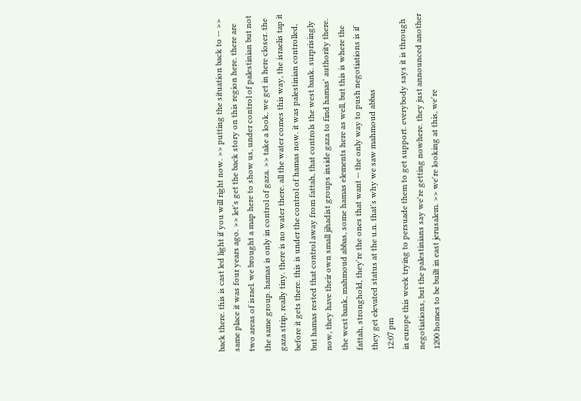back there. this is cast led light if you will right now. >> putting the situation back to -- >> same place it was four years ago. >> let's get the back story on this region here. there are two areas of israel. we brought a map here to show us, under control of palestinian but not the same group. hamas is only in control of gaza. >> take a look. we get in here closer. the gaza strip, really tiny. there is no water there. all the water comes this way, the israelis tap it before it gets there. this is under the control of hamas now. it was palestinian controlled, but hamas rested that control away from fattah, that controls the west bank. surprisingly now, they have their own small jihadist groups inside gaza to find hamas' authority there. the west bank, mahmoud abbas, some hamas elements here as well, but this is where the fattah, stronghold, they're the ones that want -- the only way to push negotiations is if they get elevated status at the u.n. that's why we saw mahmoud abbas
12:07 pm
in europe this week trying to persuade them to get support. everybody says it is through negotiations, but the palestinians say we're getting nowhere. they just announced another 1200 homes to be built in east jerusalem. >> we're looking at this, we're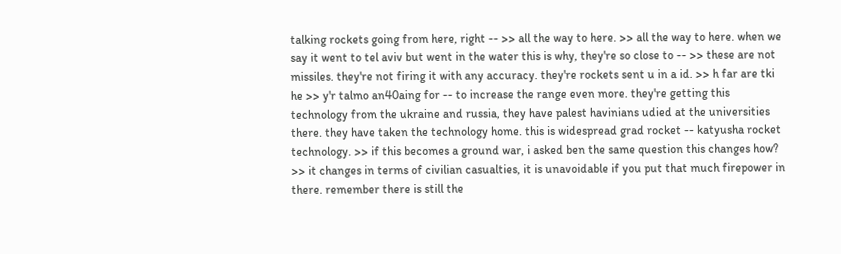talking rockets going from here, right -- >> all the way to here. >> all the way to here. when we say it went to tel aviv but went in the water this is why, they're so close to -- >> these are not missiles. they're not firing it with any accuracy. they're rockets sent u in a id. >> h far are tki he >> y'r talmo an40aing for -- to increase the range even more. they're getting this technology from the ukraine and russia, they have palest havinians udied at the universities there. they have taken the technology home. this is widespread grad rocket -- katyusha rocket technology. >> if this becomes a ground war, i asked ben the same question this changes how? >> it changes in terms of civilian casualties, it is unavoidable if you put that much firepower in there. remember there is still the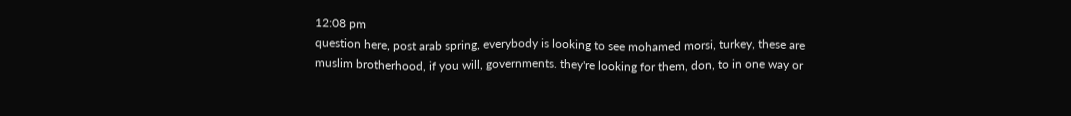12:08 pm
question here, post arab spring, everybody is looking to see mohamed morsi, turkey, these are muslim brotherhood, if you will, governments. they're looking for them, don, to in one way or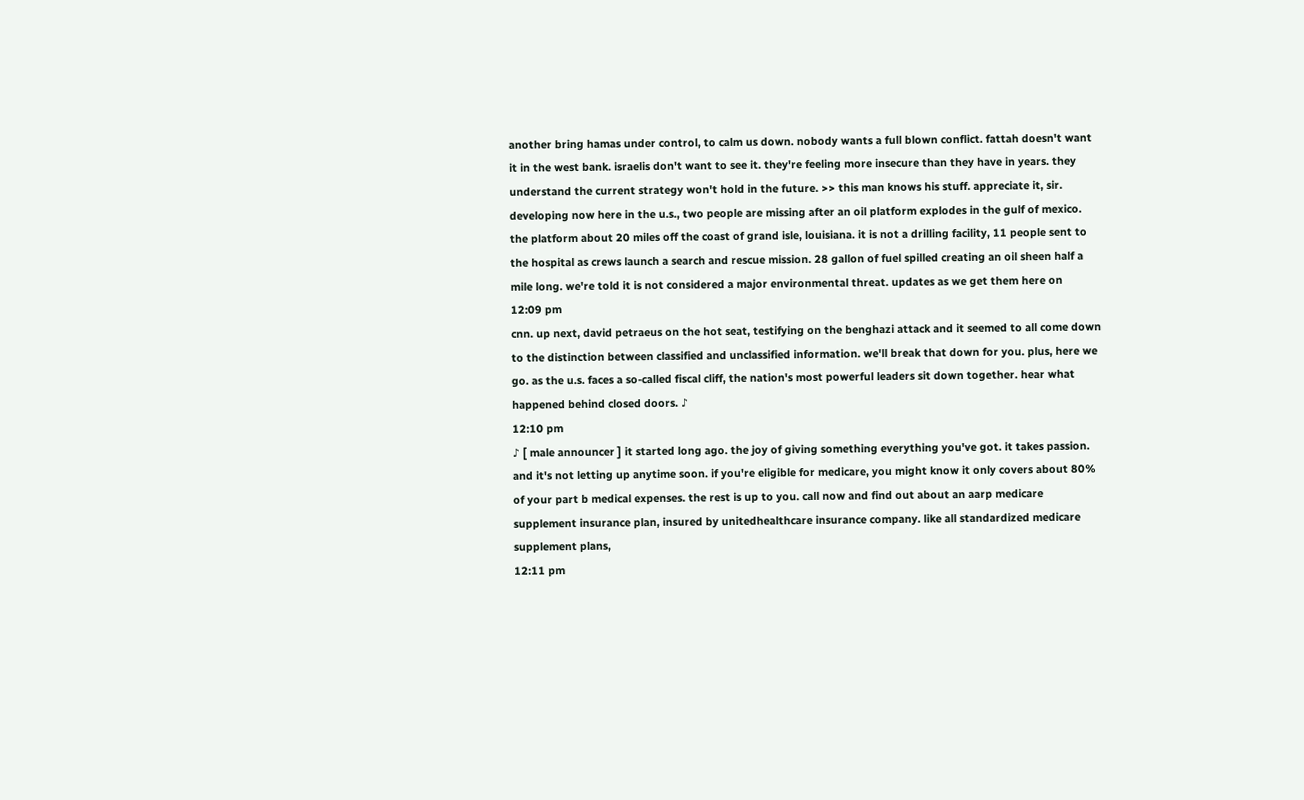another bring hamas under control, to calm us down. nobody wants a full blown conflict. fattah doesn't want it in the west bank. israelis don't want to see it. they're feeling more insecure than they have in years. they understand the current strategy won't hold in the future. >> this man knows his stuff. appreciate it, sir. developing now here in the u.s., two people are missing after an oil platform explodes in the gulf of mexico. the platform about 20 miles off the coast of grand isle, louisiana. it is not a drilling facility, 11 people sent to the hospital as crews launch a search and rescue mission. 28 gallon of fuel spilled creating an oil sheen half a mile long. we're told it is not considered a major environmental threat. updates as we get them here on
12:09 pm
cnn. up next, david petraeus on the hot seat, testifying on the benghazi attack and it seemed to all come down to the distinction between classified and unclassified information. we'll break that down for you. plus, here we go. as the u.s. faces a so-called fiscal cliff, the nation's most powerful leaders sit down together. hear what happened behind closed doors. ♪
12:10 pm
♪ [ male announcer ] it started long ago. the joy of giving something everything you've got. it takes passion. and it's not letting up anytime soon. if you're eligible for medicare, you might know it only covers about 80% of your part b medical expenses. the rest is up to you. call now and find out about an aarp medicare supplement insurance plan, insured by unitedhealthcare insurance company. like all standardized medicare supplement plans,
12:11 pm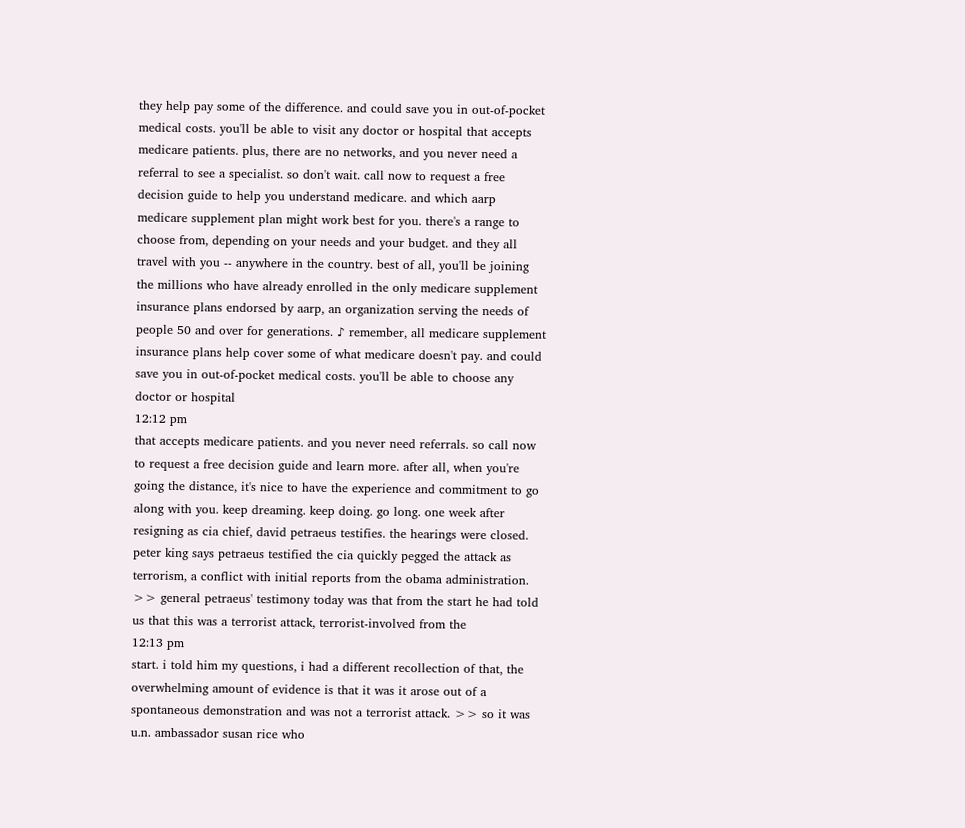they help pay some of the difference. and could save you in out-of-pocket medical costs. you'll be able to visit any doctor or hospital that accepts medicare patients. plus, there are no networks, and you never need a referral to see a specialist. so don't wait. call now to request a free decision guide to help you understand medicare. and which aarp medicare supplement plan might work best for you. there's a range to choose from, depending on your needs and your budget. and they all travel with you -- anywhere in the country. best of all, you'll be joining the millions who have already enrolled in the only medicare supplement insurance plans endorsed by aarp, an organization serving the needs of people 50 and over for generations. ♪ remember, all medicare supplement insurance plans help cover some of what medicare doesn't pay. and could save you in out-of-pocket medical costs. you'll be able to choose any doctor or hospital
12:12 pm
that accepts medicare patients. and you never need referrals. so call now to request a free decision guide and learn more. after all, when you're going the distance, it's nice to have the experience and commitment to go along with you. keep dreaming. keep doing. go long. one week after resigning as cia chief, david petraeus testifies. the hearings were closed. peter king says petraeus testified the cia quickly pegged the attack as terrorism, a conflict with initial reports from the obama administration. >> general petraeus' testimony today was that from the start he had told us that this was a terrorist attack, terrorist-involved from the
12:13 pm
start. i told him my questions, i had a different recollection of that, the overwhelming amount of evidence is that it was it arose out of a spontaneous demonstration and was not a terrorist attack. >> so it was u.n. ambassador susan rice who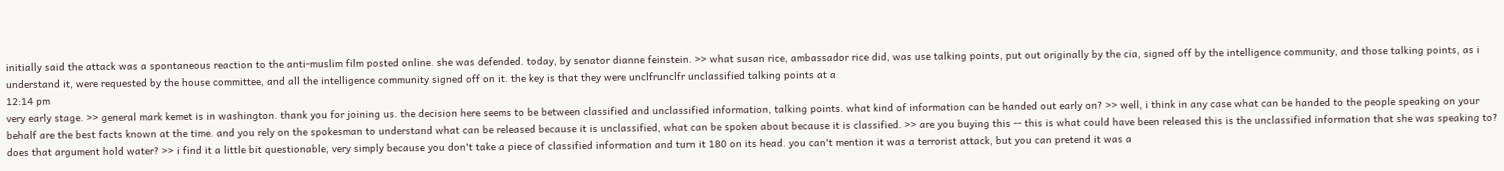initially said the attack was a spontaneous reaction to the anti-muslim film posted online. she was defended. today, by senator dianne feinstein. >> what susan rice, ambassador rice did, was use talking points, put out originally by the cia, signed off by the intelligence community, and those talking points, as i understand it, were requested by the house committee, and all the intelligence community signed off on it. the key is that they were unclfrunclfr unclassified talking points at a
12:14 pm
very early stage. >> general mark kemet is in washington. thank you for joining us. the decision here seems to be between classified and unclassified information, talking points. what kind of information can be handed out early on? >> well, i think in any case what can be handed to the people speaking on your behalf are the best facts known at the time. and you rely on the spokesman to understand what can be released because it is unclassified, what can be spoken about because it is classified. >> are you buying this -- this is what could have been released this is the unclassified information that she was speaking to? does that argument hold water? >> i find it a little bit questionable, very simply because you don't take a piece of classified information and turn it 180 on its head. you can't mention it was a terrorist attack, but you can pretend it was a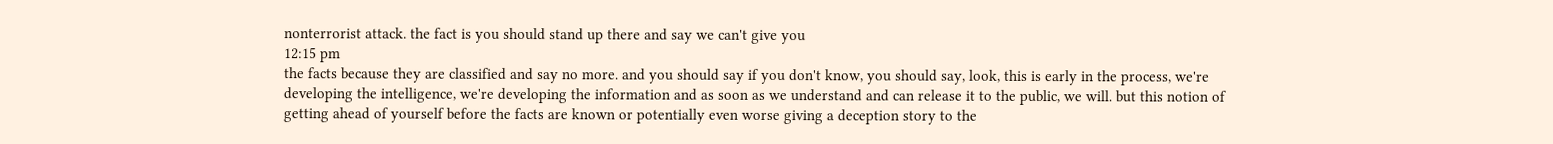nonterrorist attack. the fact is you should stand up there and say we can't give you
12:15 pm
the facts because they are classified and say no more. and you should say if you don't know, you should say, look, this is early in the process, we're developing the intelligence, we're developing the information and as soon as we understand and can release it to the public, we will. but this notion of getting ahead of yourself before the facts are known or potentially even worse giving a deception story to the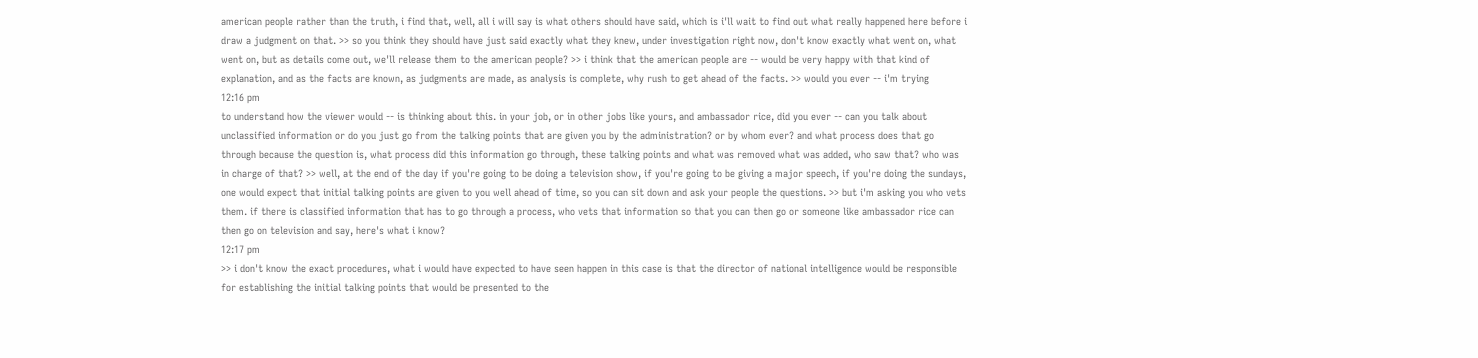american people rather than the truth, i find that, well, all i will say is what others should have said, which is i'll wait to find out what really happened here before i draw a judgment on that. >> so you think they should have just said exactly what they knew, under investigation right now, don't know exactly what went on, what went on, but as details come out, we'll release them to the american people? >> i think that the american people are -- would be very happy with that kind of explanation, and as the facts are known, as judgments are made, as analysis is complete, why rush to get ahead of the facts. >> would you ever -- i'm trying
12:16 pm
to understand how the viewer would -- is thinking about this. in your job, or in other jobs like yours, and ambassador rice, did you ever -- can you talk about unclassified information or do you just go from the talking points that are given you by the administration? or by whom ever? and what process does that go through because the question is, what process did this information go through, these talking points and what was removed what was added, who saw that? who was in charge of that? >> well, at the end of the day if you're going to be doing a television show, if you're going to be giving a major speech, if you're doing the sundays, one would expect that initial talking points are given to you well ahead of time, so you can sit down and ask your people the questions. >> but i'm asking you who vets them. if there is classified information that has to go through a process, who vets that information so that you can then go or someone like ambassador rice can then go on television and say, here's what i know?
12:17 pm
>> i don't know the exact procedures, what i would have expected to have seen happen in this case is that the director of national intelligence would be responsible for establishing the initial talking points that would be presented to the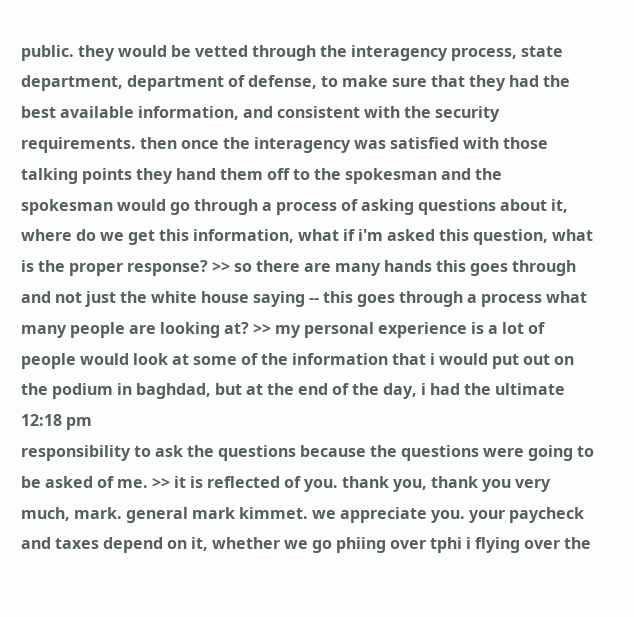public. they would be vetted through the interagency process, state department, department of defense, to make sure that they had the best available information, and consistent with the security requirements. then once the interagency was satisfied with those talking points they hand them off to the spokesman and the spokesman would go through a process of asking questions about it, where do we get this information, what if i'm asked this question, what is the proper response? >> so there are many hands this goes through and not just the white house saying -- this goes through a process what many people are looking at? >> my personal experience is a lot of people would look at some of the information that i would put out on the podium in baghdad, but at the end of the day, i had the ultimate
12:18 pm
responsibility to ask the questions because the questions were going to be asked of me. >> it is reflected of you. thank you, thank you very much, mark. general mark kimmet. we appreciate you. your paycheck and taxes depend on it, whether we go phiing over tphi i flying over the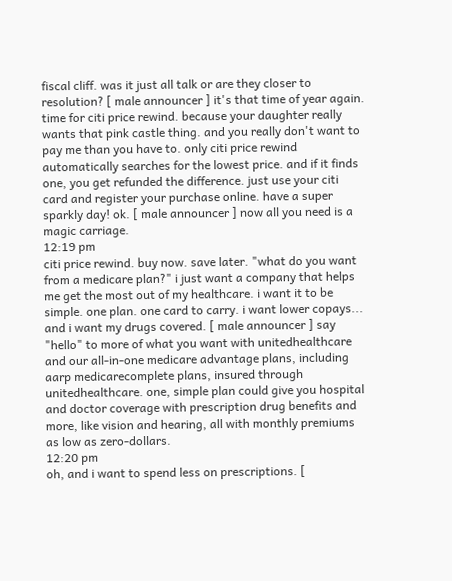fiscal cliff. was it just all talk or are they closer to resolution? [ male announcer ] it's that time of year again. time for citi price rewind. because your daughter really wants that pink castle thing. and you really don't want to pay me than you have to. only citi price rewind automatically searches for the lowest price. and if it finds one, you get refunded the difference. just use your citi card and register your purchase online. have a super sparkly day! ok. [ male announcer ] now all you need is a magic carriage.
12:19 pm
citi price rewind. buy now. save later. "what do you want from a medicare plan?" i just want a company that helps me get the most out of my healthcare. i want it to be simple. one plan. one card to carry. i want lower copays... and i want my drugs covered. [ male announcer ] say "hello" to more of what you want with unitedhealthcare and our all-in-one medicare advantage plans, including aarp medicarecomplete plans, insured through unitedhealthcare. one, simple plan could give you hospital and doctor coverage with prescription drug benefits and more, like vision and hearing, all with monthly premiums as low as zero-dollars.
12:20 pm
oh, and i want to spend less on prescriptions. [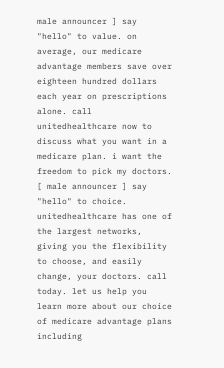male announcer ] say "hello" to value. on average, our medicare advantage members save over eighteen hundred dollars each year on prescriptions alone. call unitedhealthcare now to discuss what you want in a medicare plan. i want the freedom to pick my doctors. [ male announcer ] say "hello" to choice. unitedhealthcare has one of the largest networks, giving you the flexibility to choose, and easily change, your doctors. call today. let us help you learn more about our choice of medicare advantage plans including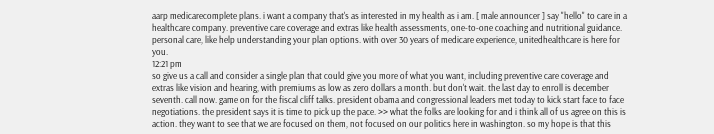aarp medicarecomplete plans. i want a company that's as interested in my health as i am. [ male announcer ] say "hello" to care in a healthcare company. preventive care coverage and extras like health assessments, one-to-one coaching and nutritional guidance. personal care, like help understanding your plan options. with over 30 years of medicare experience, unitedhealthcare is here for you.
12:21 pm
so give us a call and consider a single plan that could give you more of what you want, including preventive care coverage and extras like vision and hearing, with premiums as low as zero dollars a month. but don't wait. the last day to enroll is december seventh. call now. game on for the fiscal cliff talks. president obama and congressional leaders met today to kick start face to face negotiations. the president says it is time to pick up the pace. >> what the folks are looking for and i think all of us agree on this is action. they want to see that we are focused on them, not focused on our politics here in washington. so my hope is that this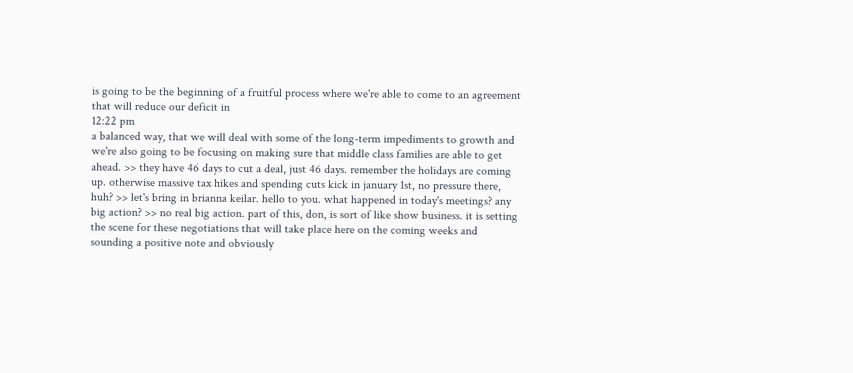is going to be the beginning of a fruitful process where we're able to come to an agreement that will reduce our deficit in
12:22 pm
a balanced way, that we will deal with some of the long-term impediments to growth and we're also going to be focusing on making sure that middle class families are able to get ahead. >> they have 46 days to cut a deal, just 46 days. remember the holidays are coming up. otherwise massive tax hikes and spending cuts kick in january 1st, no pressure there, huh? >> let's bring in brianna keilar. hello to you. what happened in today's meetings? any big action? >> no real big action. part of this, don, is sort of like show business. it is setting the scene for these negotiations that will take place here on the coming weeks and sounding a positive note and obviously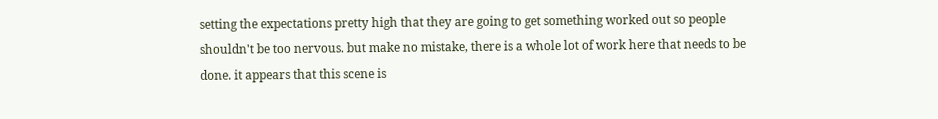setting the expectations pretty high that they are going to get something worked out so people shouldn't be too nervous. but make no mistake, there is a whole lot of work here that needs to be done. it appears that this scene is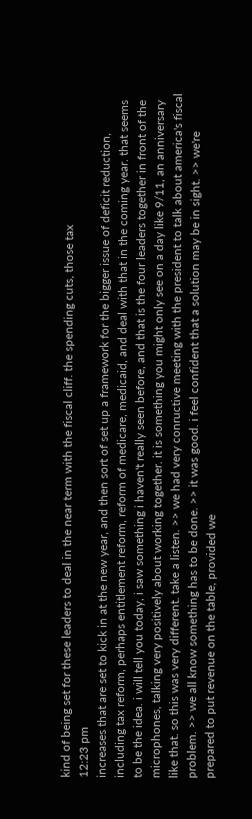kind of being set for these leaders to deal in the near term with the fiscal cliff. the spending cuts, those tax
12:23 pm
increases that are set to kick in at the new year, and then sort of set up a framework for the bigger issue of deficit reduction, including tax reform, perhaps entitlement reform, reform of medicare, medicaid, and deal with that in the coming year. that seems to be the idea. i will tell you today, i saw something i haven't really seen before, and that is the four leaders together in front of the microphones, talking very positively about working together. it is something you might only see on a day like 9/11, an anniversary like that. so this was very different. take a listen. >> we had very conructive meeting with the president to talk about america's fiscal problem. >> we all know something has to be done. >> it was good. i feel confident that a solution may be in sight. >> we're prepared to put revenue on the table, provided we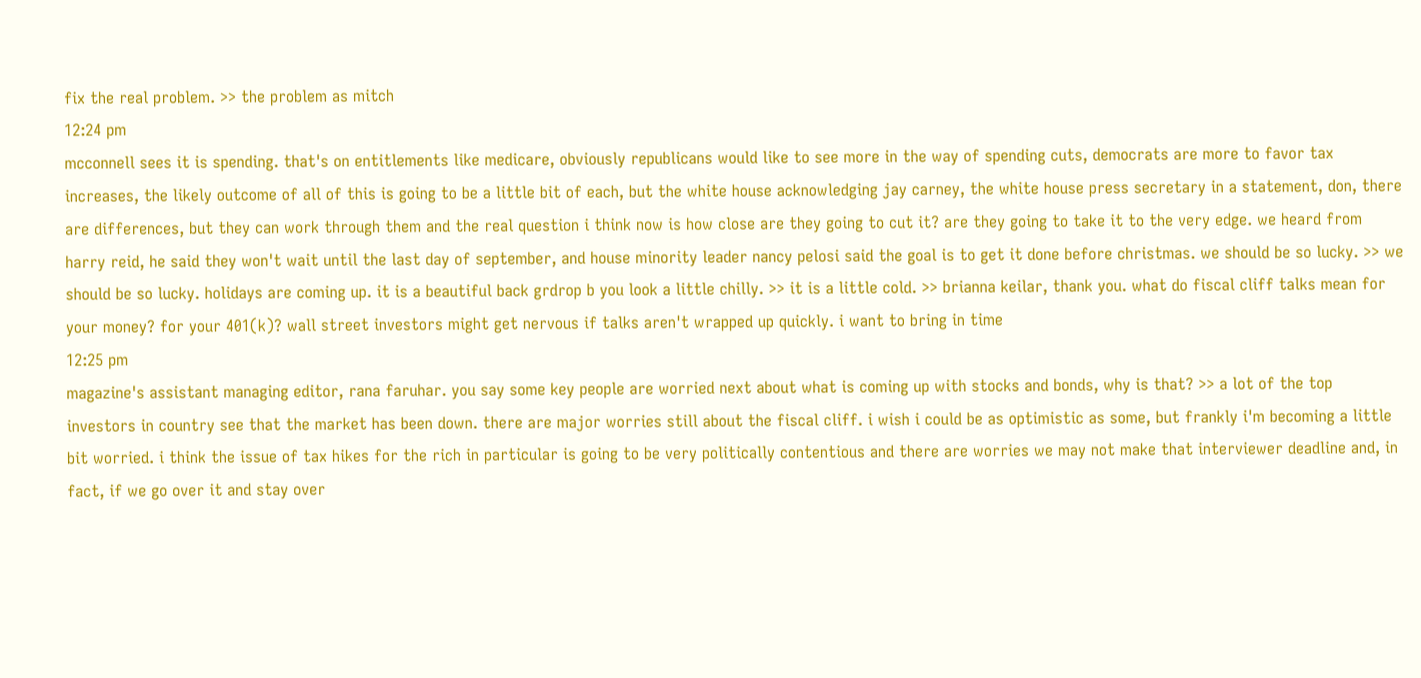fix the real problem. >> the problem as mitch
12:24 pm
mcconnell sees it is spending. that's on entitlements like medicare, obviously republicans would like to see more in the way of spending cuts, democrats are more to favor tax increases, the likely outcome of all of this is going to be a little bit of each, but the white house acknowledging jay carney, the white house press secretary in a statement, don, there are differences, but they can work through them and the real question i think now is how close are they going to cut it? are they going to take it to the very edge. we heard from harry reid, he said they won't wait until the last day of september, and house minority leader nancy pelosi said the goal is to get it done before christmas. we should be so lucky. >> we should be so lucky. holidays are coming up. it is a beautiful back grdrop b you look a little chilly. >> it is a little cold. >> brianna keilar, thank you. what do fiscal cliff talks mean for your money? for your 401(k)? wall street investors might get nervous if talks aren't wrapped up quickly. i want to bring in time
12:25 pm
magazine's assistant managing editor, rana faruhar. you say some key people are worried next about what is coming up with stocks and bonds, why is that? >> a lot of the top investors in country see that the market has been down. there are major worries still about the fiscal cliff. i wish i could be as optimistic as some, but frankly i'm becoming a little bit worried. i think the issue of tax hikes for the rich in particular is going to be very politically contentious and there are worries we may not make that interviewer deadline and, in fact, if we go over it and stay over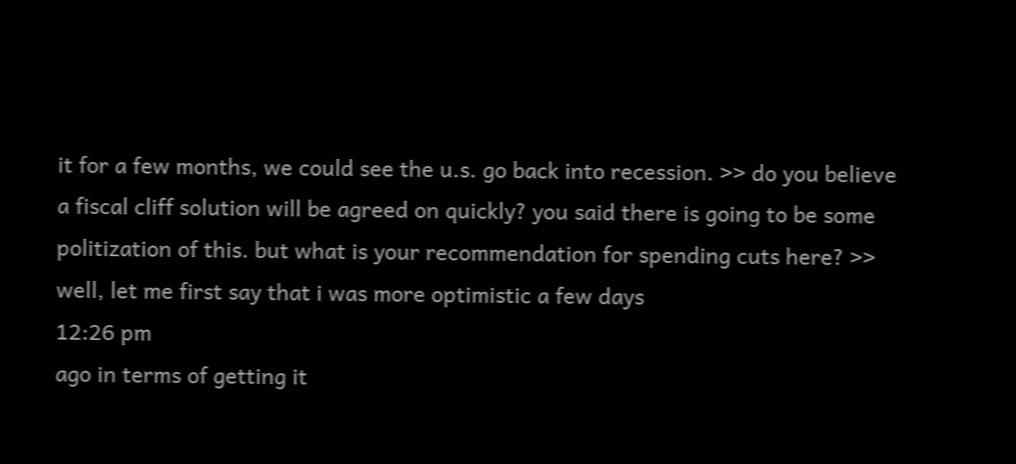it for a few months, we could see the u.s. go back into recession. >> do you believe a fiscal cliff solution will be agreed on quickly? you said there is going to be some politization of this. but what is your recommendation for spending cuts here? >> well, let me first say that i was more optimistic a few days
12:26 pm
ago in terms of getting it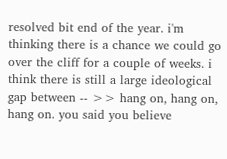resolved bit end of the year. i'm thinking there is a chance we could go over the cliff for a couple of weeks. i think there is still a large ideological gap between -- >> hang on, hang on, hang on. you said you believe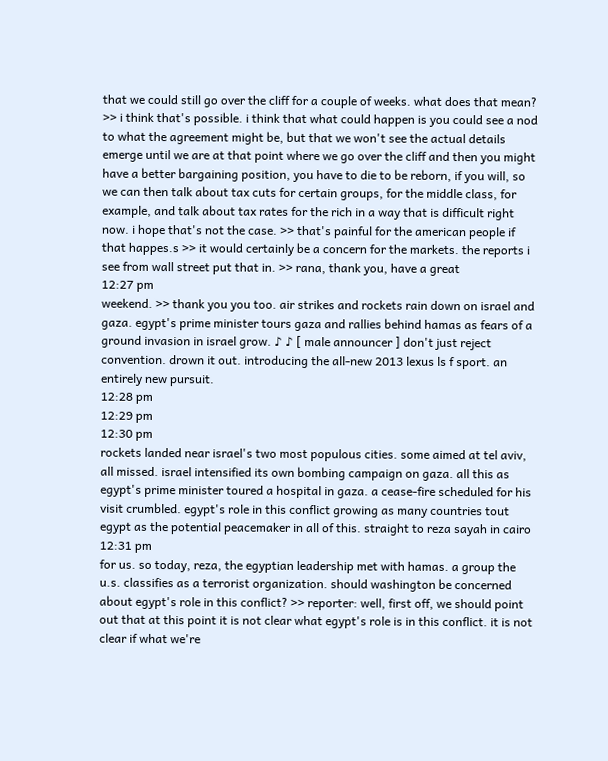that we could still go over the cliff for a couple of weeks. what does that mean? >> i think that's possible. i think that what could happen is you could see a nod to what the agreement might be, but that we won't see the actual details emerge until we are at that point where we go over the cliff and then you might have a better bargaining position, you have to die to be reborn, if you will, so we can then talk about tax cuts for certain groups, for the middle class, for example, and talk about tax rates for the rich in a way that is difficult right now. i hope that's not the case. >> that's painful for the american people if that happes.s >> it would certainly be a concern for the markets. the reports i see from wall street put that in. >> rana, thank you, have a great
12:27 pm
weekend. >> thank you you too. air strikes and rockets rain down on israel and gaza. egypt's prime minister tours gaza and rallies behind hamas as fears of a ground invasion in israel grow. ♪ ♪ [ male announcer ] don't just reject convention. drown it out. introducing the all-new 2013 lexus ls f sport. an entirely new pursuit.
12:28 pm
12:29 pm
12:30 pm
rockets landed near israel's two most populous cities. some aimed at tel aviv, all missed. israel intensified its own bombing campaign on gaza. all this as egypt's prime minister toured a hospital in gaza. a cease-fire scheduled for his visit crumbled. egypt's role in this conflict growing as many countries tout egypt as the potential peacemaker in all of this. straight to reza sayah in cairo
12:31 pm
for us. so today, reza, the egyptian leadership met with hamas. a group the u.s. classifies as a terrorist organization. should washington be concerned about egypt's role in this conflict? >> reporter: well, first off, we should point out that at this point it is not clear what egypt's role is in this conflict. it is not clear if what we're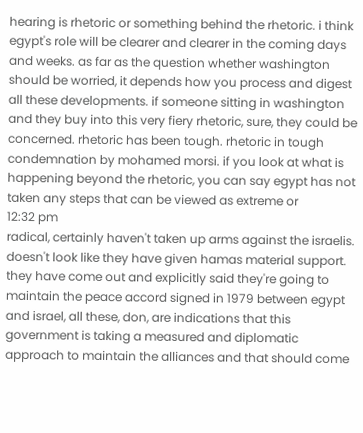hearing is rhetoric or something behind the rhetoric. i think egypt's role will be clearer and clearer in the coming days and weeks. as far as the question whether washington should be worried, it depends how you process and digest all these developments. if someone sitting in washington and they buy into this very fiery rhetoric, sure, they could be concerned. rhetoric has been tough. rhetoric in tough condemnation by mohamed morsi. if you look at what is happening beyond the rhetoric, you can say egypt has not taken any steps that can be viewed as extreme or
12:32 pm
radical, certainly haven't taken up arms against the israelis. doesn't look like they have given hamas material support. they have come out and explicitly said they're going to maintain the peace accord signed in 1979 between egypt and israel, all these, don, are indications that this government is taking a measured and diplomatic approach to maintain the alliances and that should come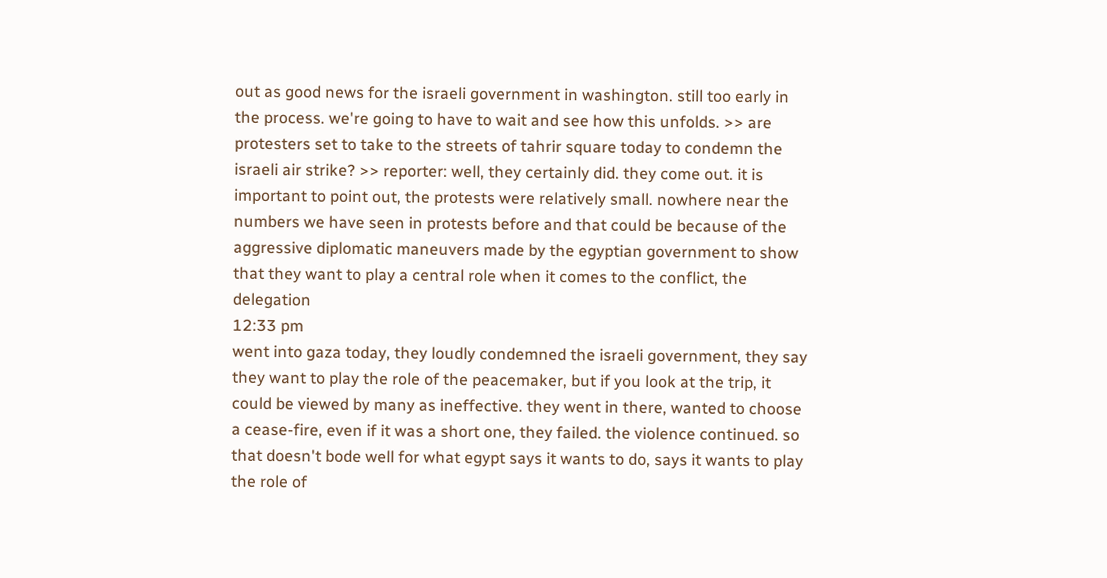out as good news for the israeli government in washington. still too early in the process. we're going to have to wait and see how this unfolds. >> are protesters set to take to the streets of tahrir square today to condemn the israeli air strike? >> reporter: well, they certainly did. they come out. it is important to point out, the protests were relatively small. nowhere near the numbers we have seen in protests before and that could be because of the aggressive diplomatic maneuvers made by the egyptian government to show that they want to play a central role when it comes to the conflict, the delegation
12:33 pm
went into gaza today, they loudly condemned the israeli government, they say they want to play the role of the peacemaker, but if you look at the trip, it could be viewed by many as ineffective. they went in there, wanted to choose a cease-fire, even if it was a short one, they failed. the violence continued. so that doesn't bode well for what egypt says it wants to do, says it wants to play the role of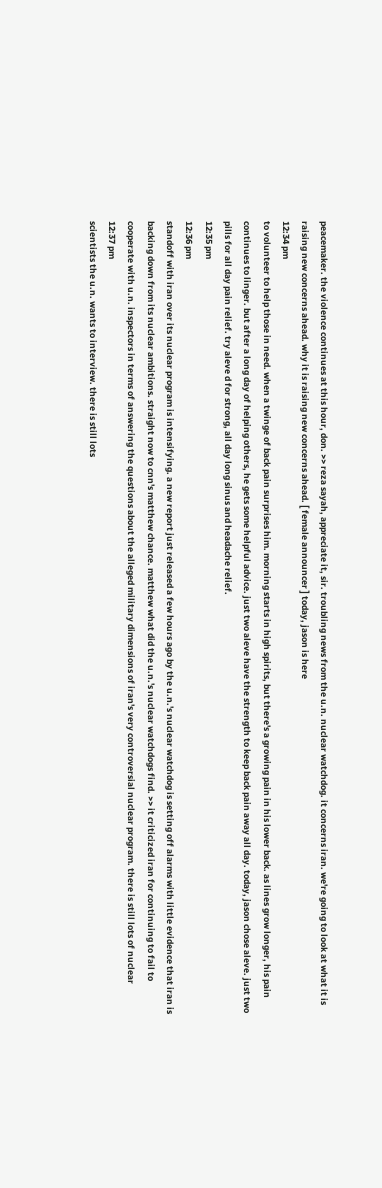peacemaker. the violence continues at this hour, don. >> reza sayah, appreciate it, sir. troubling news from the u.n. nuclear watchdog. it concerns iran. we're going to look at what it is raising new concerns ahead. why it is raising new concerns ahead. [ female announcer ] today, jason is here
12:34 pm
to volunteer to help those in need. when a twinge of back pain surprises him. morning starts in high spirits, but there's a growing pain in his lower back. as lines grow longer, his pain continues to linger. but after a long day of helping others, he gets some helpful advice. just two aleve have the strength to keep back pain away all day. today, jason chose aleve. just two pills for all day pain relief. try aleve d for strong, all day long sinus and headache relief.
12:35 pm
12:36 pm
standoff with iran over its nuclear program is intensifying. a new report just released a few hours ago by the u.n.'s nuclear watchdog is setting off alarms with little evidence that iran is backing down from its nuclear ambitions. straight now to cnn's matthew chance. matthew what did the u.n.'s nuclear watchdogs find. >> it criticized iran for continuing to fail to cooperate with u.n. inspectors in terms of answering the questions about the alleged military dimensions of iran's very controversial nuclear program. there is still lots of nuclear
12:37 pm
scientists the u.n. wants to interview. there is still lots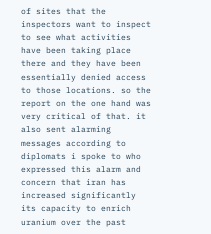of sites that the inspectors want to inspect to see what activities have been taking place there and they have been essentially denied access to those locations. so the report on the one hand was very critical of that. it also sent alarming messages according to diplomats i spoke to who expressed this alarm and concern that iran has increased significantly its capacity to enrich uranium over the past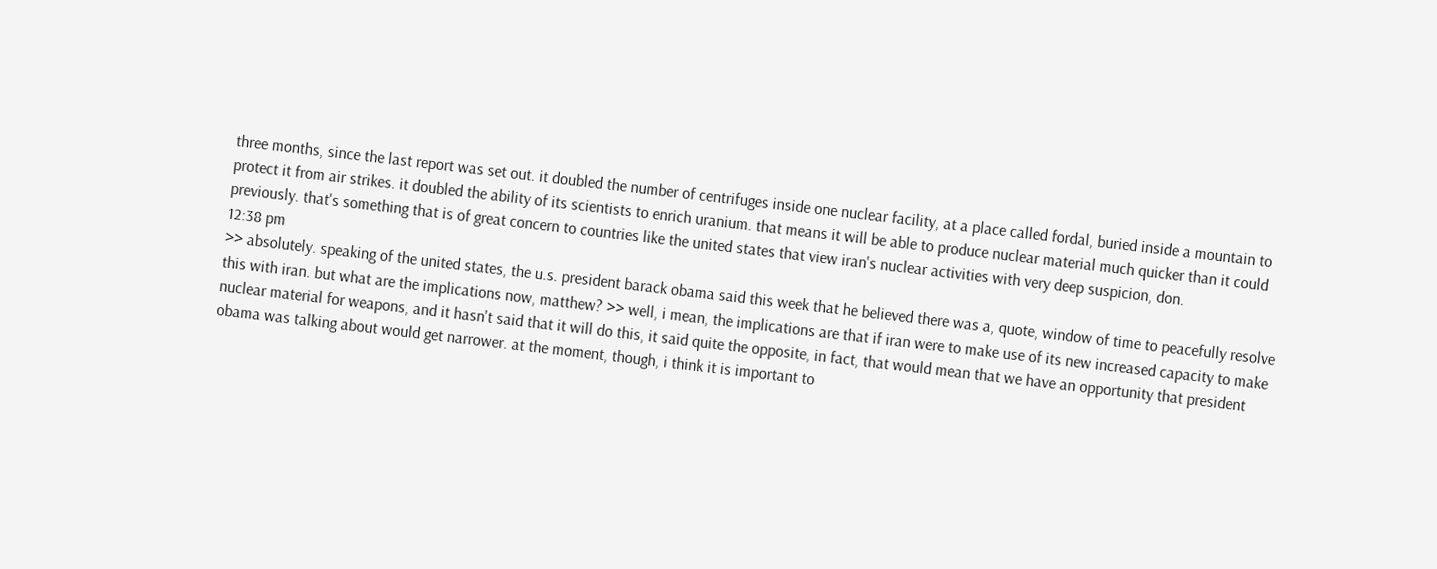three months, since the last report was set out. it doubled the number of centrifuges inside one nuclear facility, at a place called fordal, buried inside a mountain to protect it from air strikes. it doubled the ability of its scientists to enrich uranium. that means it will be able to produce nuclear material much quicker than it could previously. that's something that is of great concern to countries like the united states that view iran's nuclear activities with very deep suspicion, don.
12:38 pm
>> absolutely. speaking of the united states, the u.s. president barack obama said this week that he believed there was a, quote, window of time to peacefully resolve this with iran. but what are the implications now, matthew? >> well, i mean, the implications are that if iran were to make use of its new increased capacity to make nuclear material for weapons, and it hasn't said that it will do this, it said quite the opposite, in fact, that would mean that we have an opportunity that president obama was talking about would get narrower. at the moment, though, i think it is important to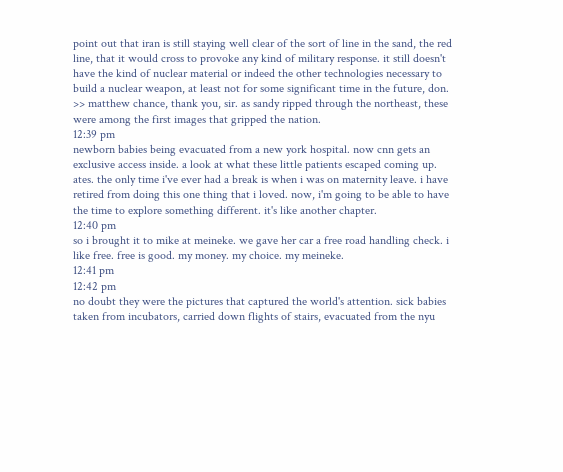point out that iran is still staying well clear of the sort of line in the sand, the red line, that it would cross to provoke any kind of military response. it still doesn't have the kind of nuclear material or indeed the other technologies necessary to build a nuclear weapon, at least not for some significant time in the future, don. >> matthew chance, thank you, sir. as sandy ripped through the northeast, these were among the first images that gripped the nation.
12:39 pm
newborn babies being evacuated from a new york hospital. now cnn gets an exclusive access inside. a look at what these little patients escaped coming up. ates. the only time i've ever had a break is when i was on maternity leave. i have retired from doing this one thing that i loved. now, i'm going to be able to have the time to explore something different. it's like another chapter.
12:40 pm
so i brought it to mike at meineke. we gave her car a free road handling check. i like free. free is good. my money. my choice. my meineke.
12:41 pm
12:42 pm
no doubt they were the pictures that captured the world's attention. sick babies taken from incubators, carried down flights of stairs, evacuated from the nyu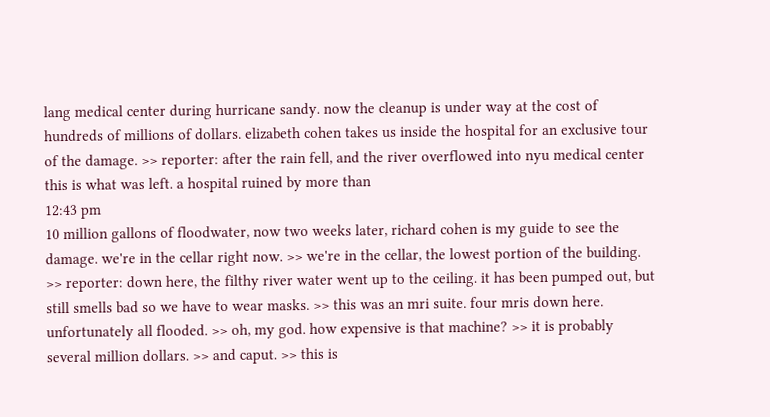lang medical center during hurricane sandy. now the cleanup is under way at the cost of hundreds of millions of dollars. elizabeth cohen takes us inside the hospital for an exclusive tour of the damage. >> reporter: after the rain fell, and the river overflowed into nyu medical center this is what was left. a hospital ruined by more than
12:43 pm
10 million gallons of floodwater, now two weeks later, richard cohen is my guide to see the damage. we're in the cellar right now. >> we're in the cellar, the lowest portion of the building. >> reporter: down here, the filthy river water went up to the ceiling. it has been pumped out, but still smells bad so we have to wear masks. >> this was an mri suite. four mris down here. unfortunately all flooded. >> oh, my god. how expensive is that machine? >> it is probably several million dollars. >> and caput. >> this is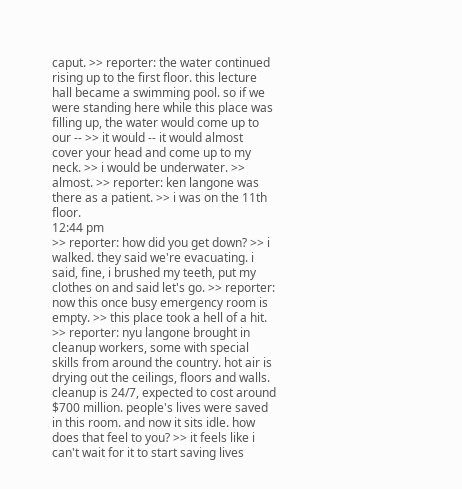caput. >> reporter: the water continued rising up to the first floor. this lecture hall became a swimming pool. so if we were standing here while this place was filling up, the water would come up to our -- >> it would -- it would almost cover your head and come up to my neck. >> i would be underwater. >> almost. >> reporter: ken langone was there as a patient. >> i was on the 11th floor.
12:44 pm
>> reporter: how did you get down? >> i walked. they said we're evacuating. i said, fine, i brushed my teeth, put my clothes on and said let's go. >> reporter: now this once busy emergency room is empty. >> this place took a hell of a hit. >> reporter: nyu langone brought in cleanup workers, some with special skills from around the country. hot air is drying out the ceilings, floors and walls. cleanup is 24/7, expected to cost around $700 million. people's lives were saved in this room. and now it sits idle. how does that feel to you? >> it feels like i can't wait for it to start saving lives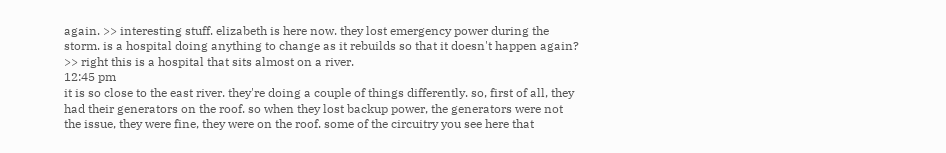again. >> interesting stuff. elizabeth is here now. they lost emergency power during the storm. is a hospital doing anything to change as it rebuilds so that it doesn't happen again? >> right this is a hospital that sits almost on a river.
12:45 pm
it is so close to the east river. they're doing a couple of things differently. so, first of all, they had their generators on the roof. so when they lost backup power, the generators were not the issue, they were fine, they were on the roof. some of the circuitry you see here that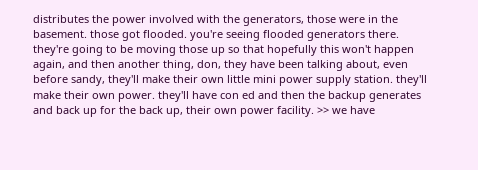distributes the power involved with the generators, those were in the basement. those got flooded. you're seeing flooded generators there. they're going to be moving those up so that hopefully this won't happen again, and then another thing, don, they have been talking about, even before sandy, they'll make their own little mini power supply station. they'll make their own power. they'll have con ed and then the backup generates and back up for the back up, their own power facility. >> we have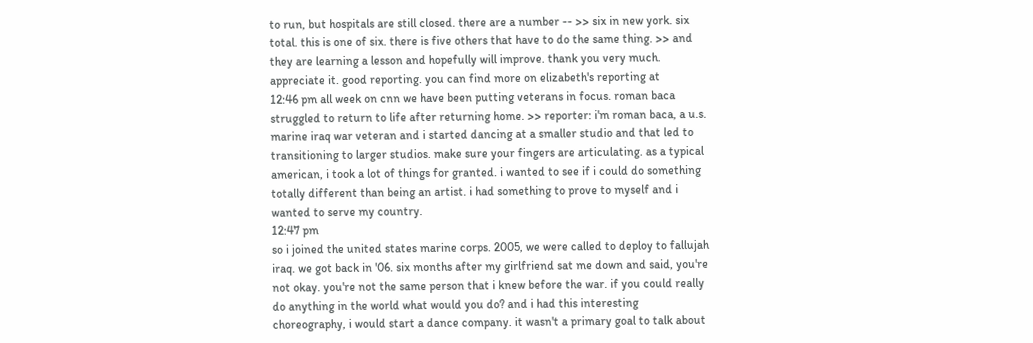to run, but hospitals are still closed. there are a number -- >> six in new york. six total. this is one of six. there is five others that have to do the same thing. >> and they are learning a lesson and hopefully will improve. thank you very much. appreciate it. good reporting. you can find more on elizabeth's reporting at
12:46 pm all week on cnn we have been putting veterans in focus. roman baca struggled to return to life after returning home. >> reporter: i'm roman baca, a u.s. marine iraq war veteran and i started dancing at a smaller studio and that led to transitioning to larger studios. make sure your fingers are articulating. as a typical american, i took a lot of things for granted. i wanted to see if i could do something totally different than being an artist. i had something to prove to myself and i wanted to serve my country.
12:47 pm
so i joined the united states marine corps. 2005, we were called to deploy to fallujah iraq. we got back in '06. six months after my girlfriend sat me down and said, you're not okay. you're not the same person that i knew before the war. if you could really do anything in the world what would you do? and i had this interesting choreography, i would start a dance company. it wasn't a primary goal to talk about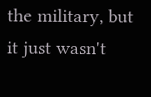the military, but it just wasn't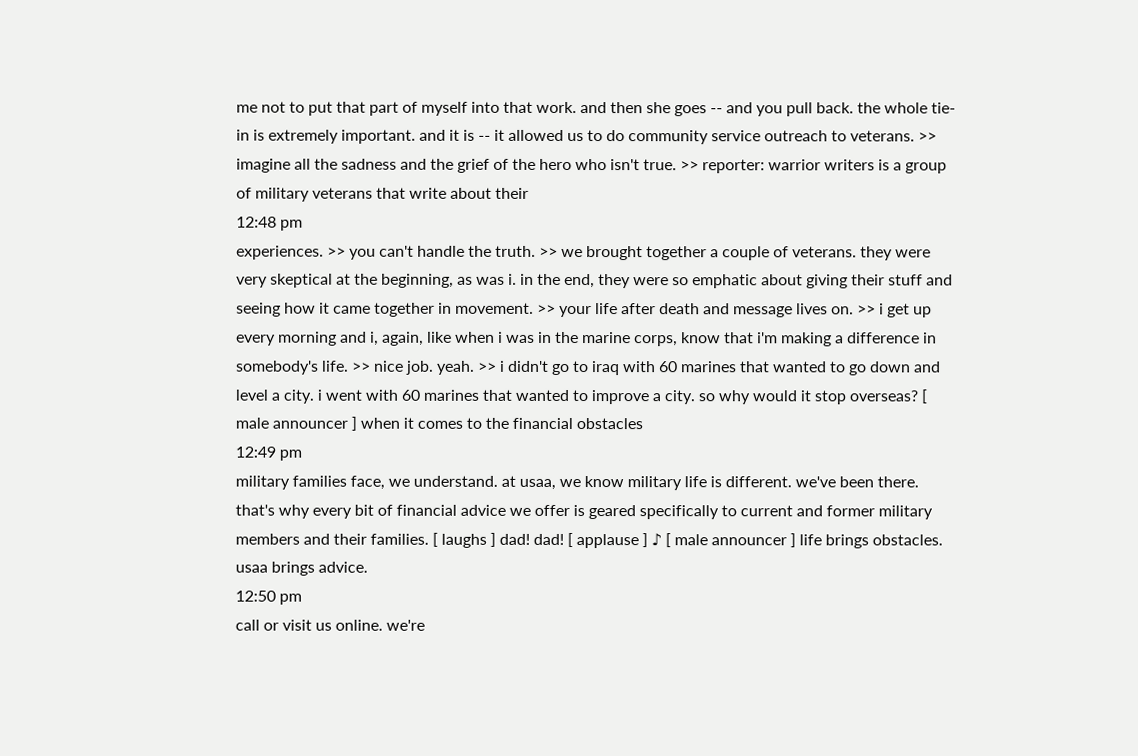me not to put that part of myself into that work. and then she goes -- and you pull back. the whole tie-in is extremely important. and it is -- it allowed us to do community service outreach to veterans. >> imagine all the sadness and the grief of the hero who isn't true. >> reporter: warrior writers is a group of military veterans that write about their
12:48 pm
experiences. >> you can't handle the truth. >> we brought together a couple of veterans. they were very skeptical at the beginning, as was i. in the end, they were so emphatic about giving their stuff and seeing how it came together in movement. >> your life after death and message lives on. >> i get up every morning and i, again, like when i was in the marine corps, know that i'm making a difference in somebody's life. >> nice job. yeah. >> i didn't go to iraq with 60 marines that wanted to go down and level a city. i went with 60 marines that wanted to improve a city. so why would it stop overseas? [ male announcer ] when it comes to the financial obstacles
12:49 pm
military families face, we understand. at usaa, we know military life is different. we've been there. that's why every bit of financial advice we offer is geared specifically to current and former military members and their families. [ laughs ] dad! dad! [ applause ] ♪ [ male announcer ] life brings obstacles. usaa brings advice.
12:50 pm
call or visit us online. we're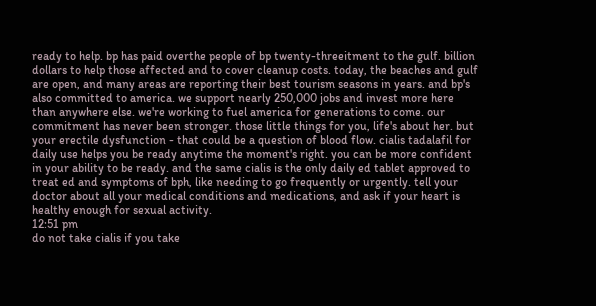ready to help. bp has paid overthe people of bp twenty-threeitment to the gulf. billion dollars to help those affected and to cover cleanup costs. today, the beaches and gulf are open, and many areas are reporting their best tourism seasons in years. and bp's also committed to america. we support nearly 250,000 jobs and invest more here than anywhere else. we're working to fuel america for generations to come. our commitment has never been stronger. those little things for you, life's about her. but your erectile dysfunction - that could be a question of blood flow. cialis tadalafil for daily use helps you be ready anytime the moment's right. you can be more confident in your ability to be ready. and the same cialis is the only daily ed tablet approved to treat ed and symptoms of bph, like needing to go frequently or urgently. tell your doctor about all your medical conditions and medications, and ask if your heart is healthy enough for sexual activity.
12:51 pm
do not take cialis if you take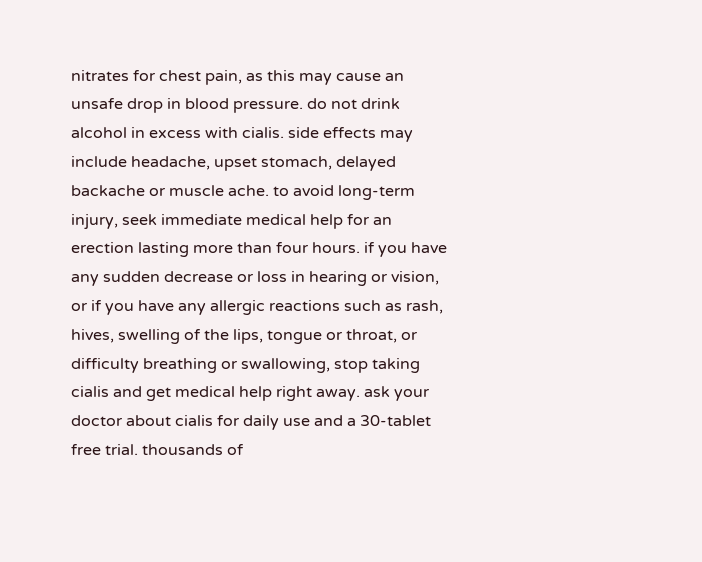nitrates for chest pain, as this may cause an unsafe drop in blood pressure. do not drink alcohol in excess with cialis. side effects may include headache, upset stomach, delayed backache or muscle ache. to avoid long-term injury, seek immediate medical help for an erection lasting more than four hours. if you have any sudden decrease or loss in hearing or vision, or if you have any allergic reactions such as rash, hives, swelling of the lips, tongue or throat, or difficulty breathing or swallowing, stop taking cialis and get medical help right away. ask your doctor about cialis for daily use and a 30-tablet free trial. thousands of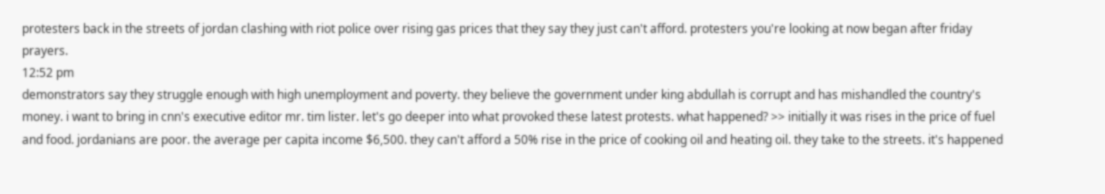protesters back in the streets of jordan clashing with riot police over rising gas prices that they say they just can't afford. protesters you're looking at now began after friday prayers.
12:52 pm
demonstrators say they struggle enough with high unemployment and poverty. they believe the government under king abdullah is corrupt and has mishandled the country's money. i want to bring in cnn's executive editor mr. tim lister. let's go deeper into what provoked these latest protests. what happened? >> initially it was rises in the price of fuel and food. jordanians are poor. the average per capita income $6,500. they can't afford a 50% rise in the price of cooking oil and heating oil. they take to the streets. it's happened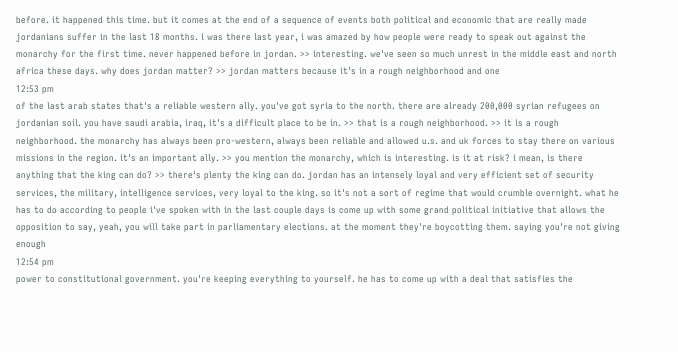before. it happened this time. but it comes at the end of a sequence of events both political and economic that are really made jordanians suffer in the last 18 months. i was there last year, i was amazed by how people were ready to speak out against the monarchy for the first time. never happened before in jordan. >> interesting. we've seen so much unrest in the middle east and north africa these days. why does jordan matter? >> jordan matters because it's in a rough neighborhood and one
12:53 pm
of the last arab states that's a reliable western ally. you've got syria to the north. there are already 200,000 syrian refugees on jordanian soil. you have saudi arabia, iraq, it's a difficult place to be in. >> that is a rough neighborhood. >> it is a rough neighborhood. the monarchy has always been pro-western, always been reliable and allowed u.s. and uk forces to stay there on various missions in the region. it's an important ally. >> you mention the monarchy, which is interesting. is it at risk? i mean, is there anything that the king can do? >> there's plenty the king can do. jordan has an intensely loyal and very efficient set of security services, the military, intelligence services, very loyal to the king. so it's not a sort of regime that would crumble overnight. what he has to do according to people i've spoken with in the last couple days is come up with some grand political initiative that allows the opposition to say, yeah, you will take part in parliamentary elections. at the moment they're boycotting them. saying you're not giving enough
12:54 pm
power to constitutional government. you're keeping everything to yourself. he has to come up with a deal that satisfies the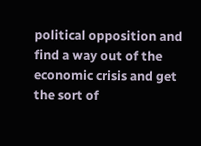political opposition and find a way out of the economic crisis and get the sort of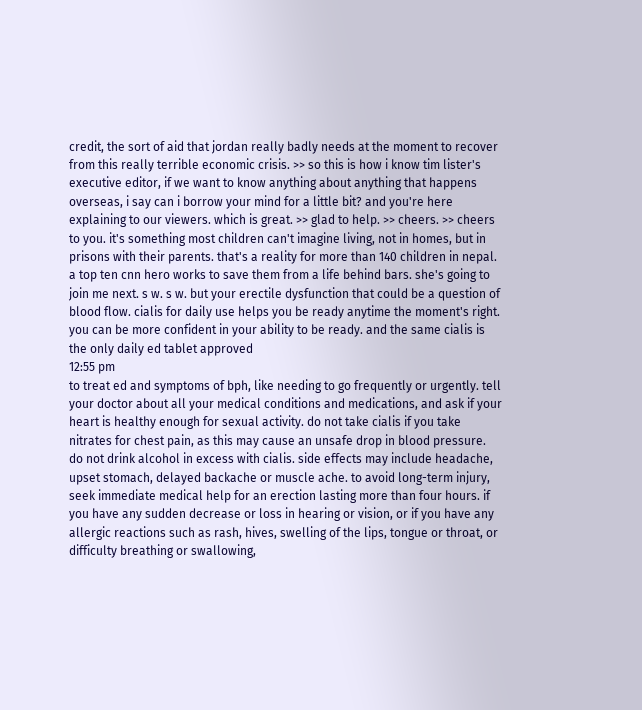credit, the sort of aid that jordan really badly needs at the moment to recover from this really terrible economic crisis. >> so this is how i know tim lister's executive editor, if we want to know anything about anything that happens overseas, i say can i borrow your mind for a little bit? and you're here explaining to our viewers. which is great. >> glad to help. >> cheers. >> cheers to you. it's something most children can't imagine living, not in homes, but in prisons with their parents. that's a reality for more than 140 children in nepal. a top ten cnn hero works to save them from a life behind bars. she's going to join me next. s w. s w. but your erectile dysfunction that could be a question of blood flow. cialis for daily use helps you be ready anytime the moment's right. you can be more confident in your ability to be ready. and the same cialis is the only daily ed tablet approved
12:55 pm
to treat ed and symptoms of bph, like needing to go frequently or urgently. tell your doctor about all your medical conditions and medications, and ask if your heart is healthy enough for sexual activity. do not take cialis if you take nitrates for chest pain, as this may cause an unsafe drop in blood pressure. do not drink alcohol in excess with cialis. side effects may include headache, upset stomach, delayed backache or muscle ache. to avoid long-term injury, seek immediate medical help for an erection lasting more than four hours. if you have any sudden decrease or loss in hearing or vision, or if you have any allergic reactions such as rash, hives, swelling of the lips, tongue or throat, or difficulty breathing or swallowing,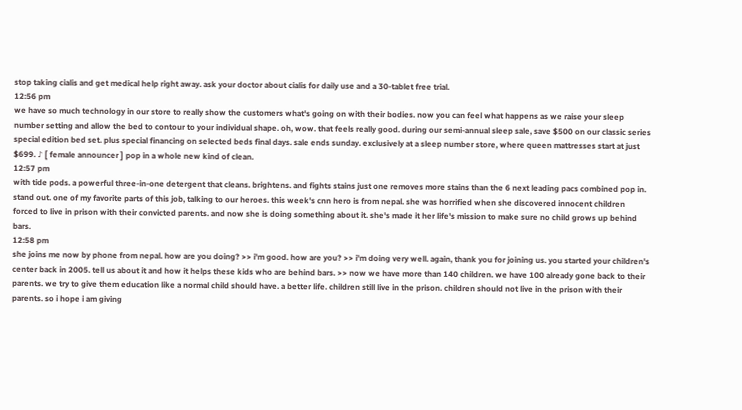stop taking cialis and get medical help right away. ask your doctor about cialis for daily use and a 30-tablet free trial.
12:56 pm
we have so much technology in our store to really show the customers what's going on with their bodies. now you can feel what happens as we raise your sleep number setting and allow the bed to contour to your individual shape. oh, wow. that feels really good. during our semi-annual sleep sale, save $500 on our classic series special edition bed set. plus special financing on selected beds final days. sale ends sunday. exclusively at a sleep number store, where queen mattresses start at just $699. ♪ [ female announcer ] pop in a whole new kind of clean.
12:57 pm
with tide pods. a powerful three-in-one detergent that cleans. brightens. and fights stains just one removes more stains than the 6 next leading pacs combined pop in. stand out. one of my favorite parts of this job, talking to our heroes. this week's cnn hero is from nepal. she was horrified when she discovered innocent children forced to live in prison with their convicted parents. and now she is doing something about it. she's made it her life's mission to make sure no child grows up behind bars.
12:58 pm
she joins me now by phone from nepal. how are you doing? >> i'm good. how are you? >> i'm doing very well. again, thank you for joining us. you started your children's center back in 2005. tell us about it and how it helps these kids who are behind bars. >> now we have more than 140 children. we have 100 already gone back to their parents. we try to give them education like a normal child should have. a better life. children still live in the prison. children should not live in the prison with their parents. so i hope i am giving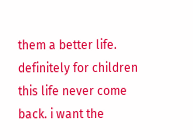them a better life. definitely for children this life never come back. i want the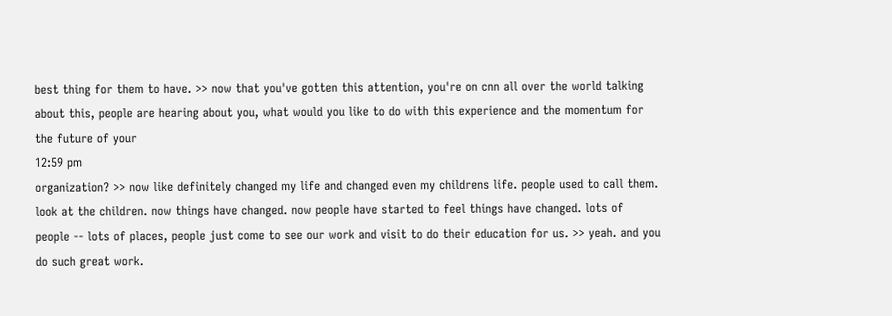best thing for them to have. >> now that you've gotten this attention, you're on cnn all over the world talking about this, people are hearing about you, what would you like to do with this experience and the momentum for the future of your
12:59 pm
organization? >> now like definitely changed my life and changed even my childrens life. people used to call them. look at the children. now things have changed. now people have started to feel things have changed. lots of people -- lots of places, people just come to see our work and visit to do their education for us. >> yeah. and you do such great work.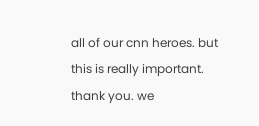all of our cnn heroes. but this is really important. thank you. we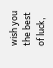wish you the best of luck,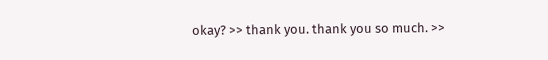okay? >> thank you. thank you so much. >>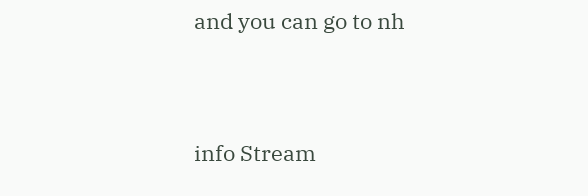and you can go to nh


info Stream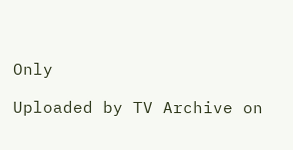Only

Uploaded by TV Archive on